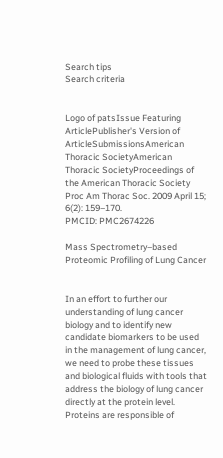Search tips
Search criteria


Logo of patsIssue Featuring ArticlePublisher's Version of ArticleSubmissionsAmerican Thoracic SocietyAmerican Thoracic SocietyProceedings of the American Thoracic Society
Proc Am Thorac Soc. 2009 April 15; 6(2): 159–170.
PMCID: PMC2674226

Mass Spectrometry–based Proteomic Profiling of Lung Cancer


In an effort to further our understanding of lung cancer biology and to identify new candidate biomarkers to be used in the management of lung cancer, we need to probe these tissues and biological fluids with tools that address the biology of lung cancer directly at the protein level. Proteins are responsible of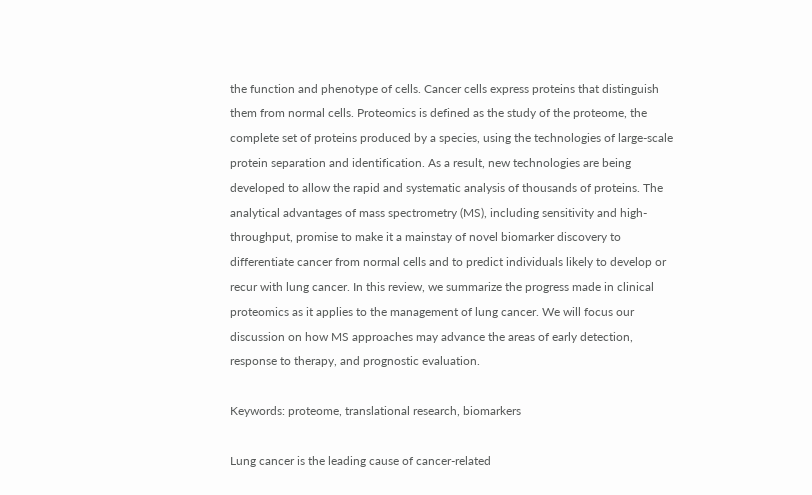the function and phenotype of cells. Cancer cells express proteins that distinguish them from normal cells. Proteomics is defined as the study of the proteome, the complete set of proteins produced by a species, using the technologies of large-scale protein separation and identification. As a result, new technologies are being developed to allow the rapid and systematic analysis of thousands of proteins. The analytical advantages of mass spectrometry (MS), including sensitivity and high-throughput, promise to make it a mainstay of novel biomarker discovery to differentiate cancer from normal cells and to predict individuals likely to develop or recur with lung cancer. In this review, we summarize the progress made in clinical proteomics as it applies to the management of lung cancer. We will focus our discussion on how MS approaches may advance the areas of early detection, response to therapy, and prognostic evaluation.

Keywords: proteome, translational research, biomarkers

Lung cancer is the leading cause of cancer-related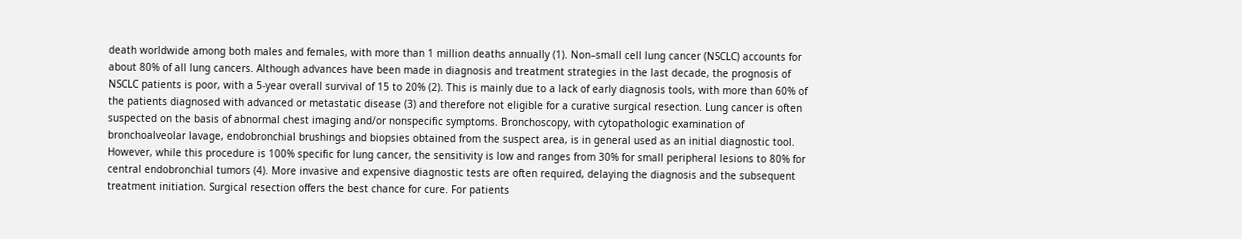death worldwide among both males and females, with more than 1 million deaths annually (1). Non–small cell lung cancer (NSCLC) accounts for about 80% of all lung cancers. Although advances have been made in diagnosis and treatment strategies in the last decade, the prognosis of NSCLC patients is poor, with a 5-year overall survival of 15 to 20% (2). This is mainly due to a lack of early diagnosis tools, with more than 60% of the patients diagnosed with advanced or metastatic disease (3) and therefore not eligible for a curative surgical resection. Lung cancer is often suspected on the basis of abnormal chest imaging and/or nonspecific symptoms. Bronchoscopy, with cytopathologic examination of bronchoalveolar lavage, endobronchial brushings and biopsies obtained from the suspect area, is in general used as an initial diagnostic tool. However, while this procedure is 100% specific for lung cancer, the sensitivity is low and ranges from 30% for small peripheral lesions to 80% for central endobronchial tumors (4). More invasive and expensive diagnostic tests are often required, delaying the diagnosis and the subsequent treatment initiation. Surgical resection offers the best chance for cure. For patients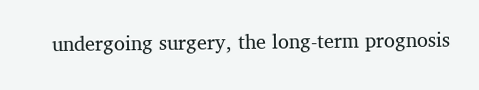undergoing surgery, the long-term prognosis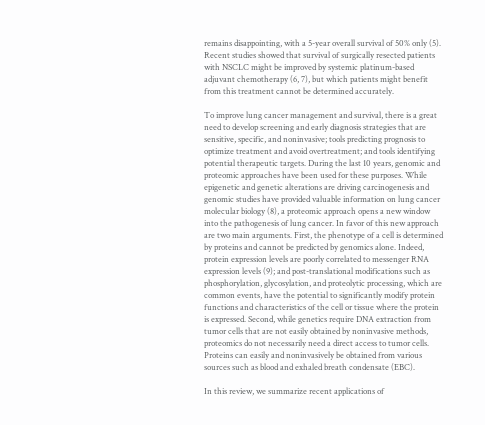remains disappointing, with a 5-year overall survival of 50% only (5). Recent studies showed that survival of surgically resected patients with NSCLC might be improved by systemic platinum-based adjuvant chemotherapy (6, 7), but which patients might benefit from this treatment cannot be determined accurately.

To improve lung cancer management and survival, there is a great need to develop screening and early diagnosis strategies that are sensitive, specific, and noninvasive; tools predicting prognosis to optimize treatment and avoid overtreatment; and tools identifying potential therapeutic targets. During the last 10 years, genomic and proteomic approaches have been used for these purposes. While epigenetic and genetic alterations are driving carcinogenesis and genomic studies have provided valuable information on lung cancer molecular biology (8), a proteomic approach opens a new window into the pathogenesis of lung cancer. In favor of this new approach are two main arguments. First, the phenotype of a cell is determined by proteins and cannot be predicted by genomics alone. Indeed, protein expression levels are poorly correlated to messenger RNA expression levels (9); and post-translational modifications such as phosphorylation, glycosylation, and proteolytic processing, which are common events, have the potential to significantly modify protein functions and characteristics of the cell or tissue where the protein is expressed. Second, while genetics require DNA extraction from tumor cells that are not easily obtained by noninvasive methods, proteomics do not necessarily need a direct access to tumor cells. Proteins can easily and noninvasively be obtained from various sources such as blood and exhaled breath condensate (EBC).

In this review, we summarize recent applications of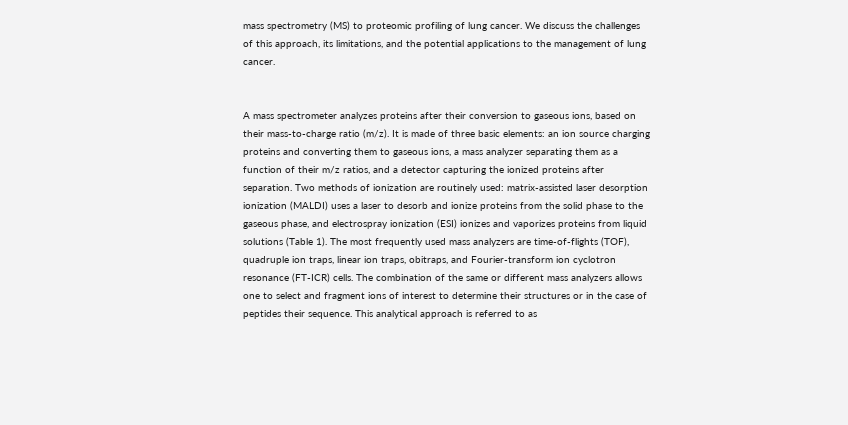mass spectrometry (MS) to proteomic profiling of lung cancer. We discuss the challenges of this approach, its limitations, and the potential applications to the management of lung cancer.


A mass spectrometer analyzes proteins after their conversion to gaseous ions, based on their mass-to-charge ratio (m/z). It is made of three basic elements: an ion source charging proteins and converting them to gaseous ions, a mass analyzer separating them as a function of their m/z ratios, and a detector capturing the ionized proteins after separation. Two methods of ionization are routinely used: matrix-assisted laser desorption ionization (MALDI) uses a laser to desorb and ionize proteins from the solid phase to the gaseous phase, and electrospray ionization (ESI) ionizes and vaporizes proteins from liquid solutions (Table 1). The most frequently used mass analyzers are time-of-flights (TOF), quadruple ion traps, linear ion traps, obitraps, and Fourier-transform ion cyclotron resonance (FT-ICR) cells. The combination of the same or different mass analyzers allows one to select and fragment ions of interest to determine their structures or in the case of peptides their sequence. This analytical approach is referred to as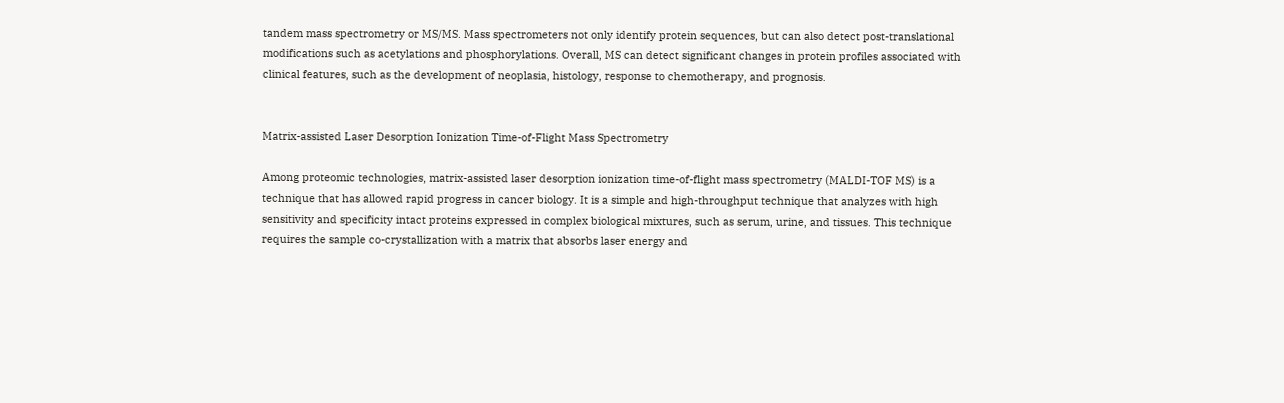tandem mass spectrometry or MS/MS. Mass spectrometers not only identify protein sequences, but can also detect post-translational modifications such as acetylations and phosphorylations. Overall, MS can detect significant changes in protein profiles associated with clinical features, such as the development of neoplasia, histology, response to chemotherapy, and prognosis.


Matrix-assisted Laser Desorption Ionization Time-of-Flight Mass Spectrometry

Among proteomic technologies, matrix-assisted laser desorption ionization time-of-flight mass spectrometry (MALDI-TOF MS) is a technique that has allowed rapid progress in cancer biology. It is a simple and high-throughput technique that analyzes with high sensitivity and specificity intact proteins expressed in complex biological mixtures, such as serum, urine, and tissues. This technique requires the sample co-crystallization with a matrix that absorbs laser energy and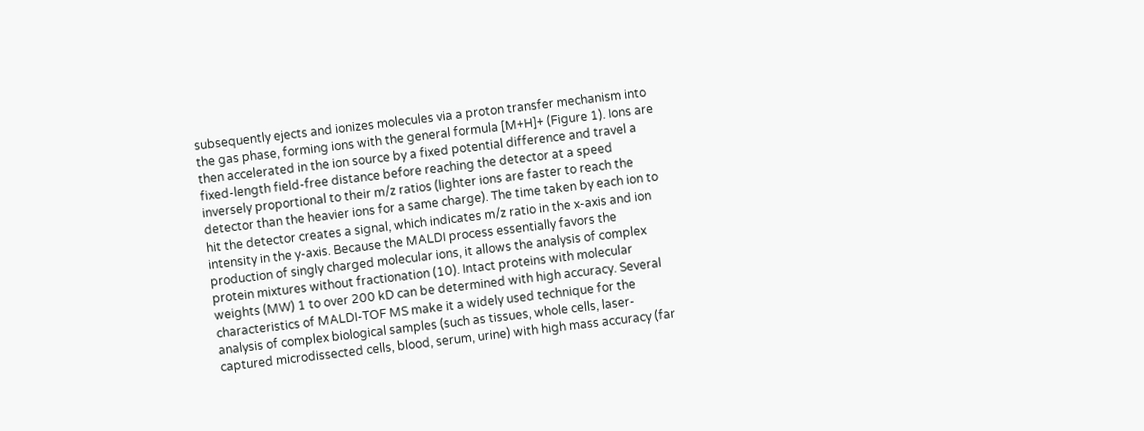subsequently ejects and ionizes molecules via a proton transfer mechanism into the gas phase, forming ions with the general formula [M+H]+ (Figure 1). Ions are then accelerated in the ion source by a fixed potential difference and travel a fixed-length field-free distance before reaching the detector at a speed inversely proportional to their m/z ratios (lighter ions are faster to reach the detector than the heavier ions for a same charge). The time taken by each ion to hit the detector creates a signal, which indicates m/z ratio in the x-axis and ion intensity in the y-axis. Because the MALDI process essentially favors the production of singly charged molecular ions, it allows the analysis of complex protein mixtures without fractionation (10). Intact proteins with molecular weights (MW) 1 to over 200 kD can be determined with high accuracy. Several characteristics of MALDI-TOF MS make it a widely used technique for the analysis of complex biological samples (such as tissues, whole cells, laser-captured microdissected cells, blood, serum, urine) with high mass accuracy (far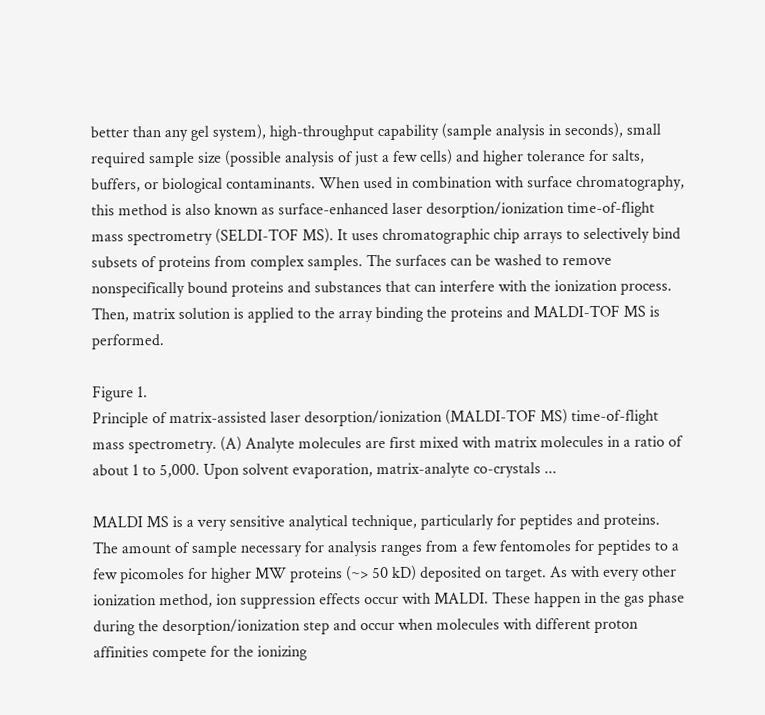better than any gel system), high-throughput capability (sample analysis in seconds), small required sample size (possible analysis of just a few cells) and higher tolerance for salts, buffers, or biological contaminants. When used in combination with surface chromatography, this method is also known as surface-enhanced laser desorption/ionization time-of-flight mass spectrometry (SELDI-TOF MS). It uses chromatographic chip arrays to selectively bind subsets of proteins from complex samples. The surfaces can be washed to remove nonspecifically bound proteins and substances that can interfere with the ionization process. Then, matrix solution is applied to the array binding the proteins and MALDI-TOF MS is performed.

Figure 1.
Principle of matrix-assisted laser desorption/ionization (MALDI-TOF MS) time-of-flight mass spectrometry. (A) Analyte molecules are first mixed with matrix molecules in a ratio of about 1 to 5,000. Upon solvent evaporation, matrix-analyte co-crystals ...

MALDI MS is a very sensitive analytical technique, particularly for peptides and proteins. The amount of sample necessary for analysis ranges from a few fentomoles for peptides to a few picomoles for higher MW proteins (~> 50 kD) deposited on target. As with every other ionization method, ion suppression effects occur with MALDI. These happen in the gas phase during the desorption/ionization step and occur when molecules with different proton affinities compete for the ionizing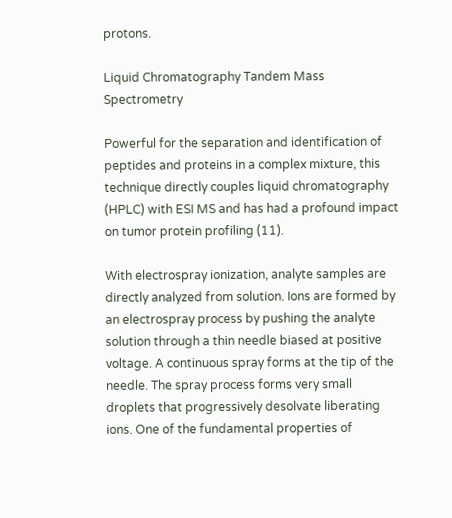protons.

Liquid Chromatography Tandem Mass Spectrometry

Powerful for the separation and identification of peptides and proteins in a complex mixture, this technique directly couples liquid chromatography (HPLC) with ESI MS and has had a profound impact on tumor protein profiling (11).

With electrospray ionization, analyte samples are directly analyzed from solution. Ions are formed by an electrospray process by pushing the analyte solution through a thin needle biased at positive voltage. A continuous spray forms at the tip of the needle. The spray process forms very small droplets that progressively desolvate liberating ions. One of the fundamental properties of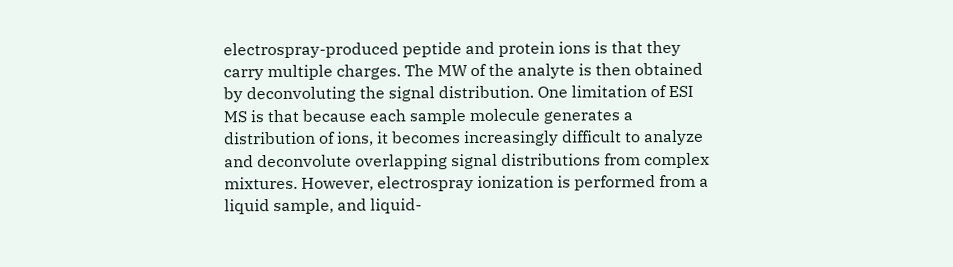electrospray-produced peptide and protein ions is that they carry multiple charges. The MW of the analyte is then obtained by deconvoluting the signal distribution. One limitation of ESI MS is that because each sample molecule generates a distribution of ions, it becomes increasingly difficult to analyze and deconvolute overlapping signal distributions from complex mixtures. However, electrospray ionization is performed from a liquid sample, and liquid-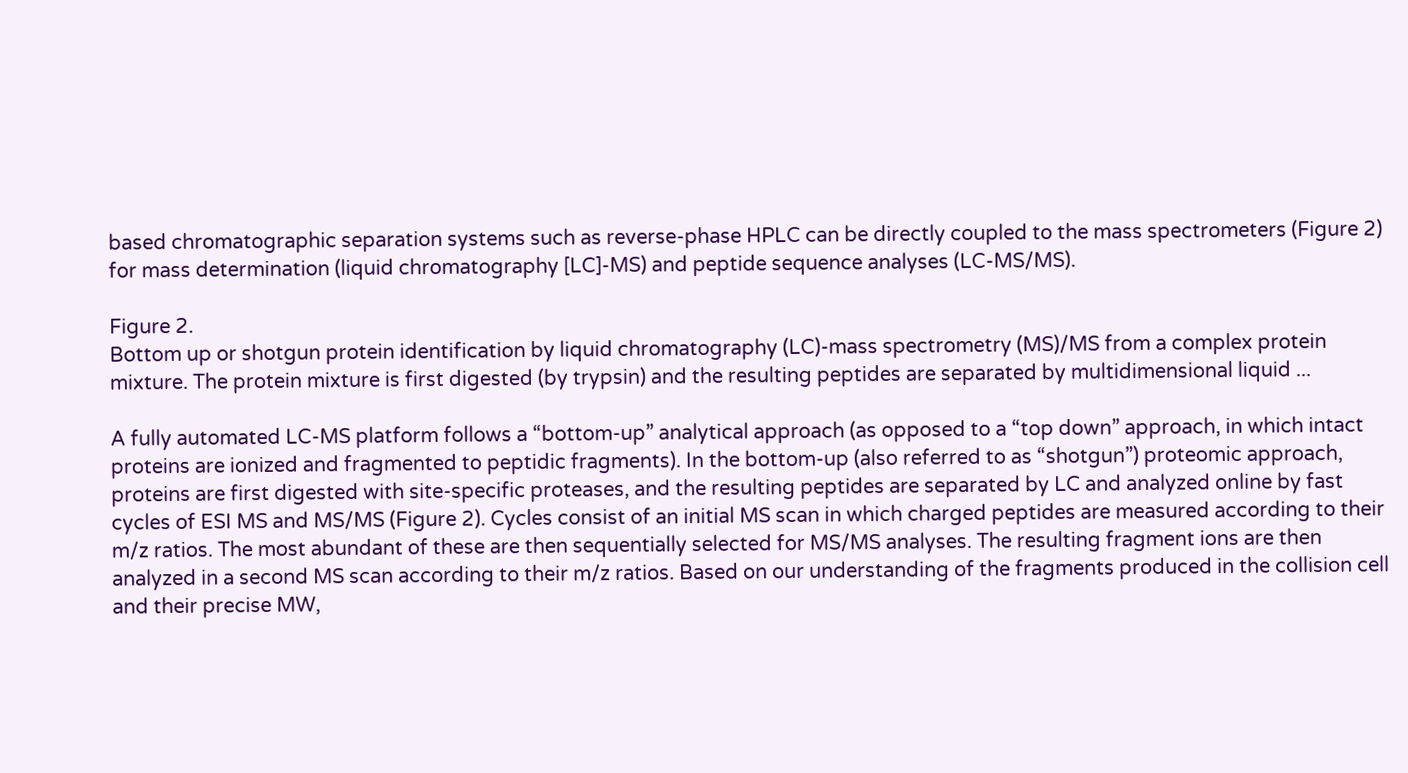based chromatographic separation systems such as reverse-phase HPLC can be directly coupled to the mass spectrometers (Figure 2) for mass determination (liquid chromatography [LC]-MS) and peptide sequence analyses (LC-MS/MS).

Figure 2.
Bottom up or shotgun protein identification by liquid chromatography (LC)-mass spectrometry (MS)/MS from a complex protein mixture. The protein mixture is first digested (by trypsin) and the resulting peptides are separated by multidimensional liquid ...

A fully automated LC-MS platform follows a “bottom-up” analytical approach (as opposed to a “top down” approach, in which intact proteins are ionized and fragmented to peptidic fragments). In the bottom-up (also referred to as “shotgun”) proteomic approach, proteins are first digested with site-specific proteases, and the resulting peptides are separated by LC and analyzed online by fast cycles of ESI MS and MS/MS (Figure 2). Cycles consist of an initial MS scan in which charged peptides are measured according to their m/z ratios. The most abundant of these are then sequentially selected for MS/MS analyses. The resulting fragment ions are then analyzed in a second MS scan according to their m/z ratios. Based on our understanding of the fragments produced in the collision cell and their precise MW,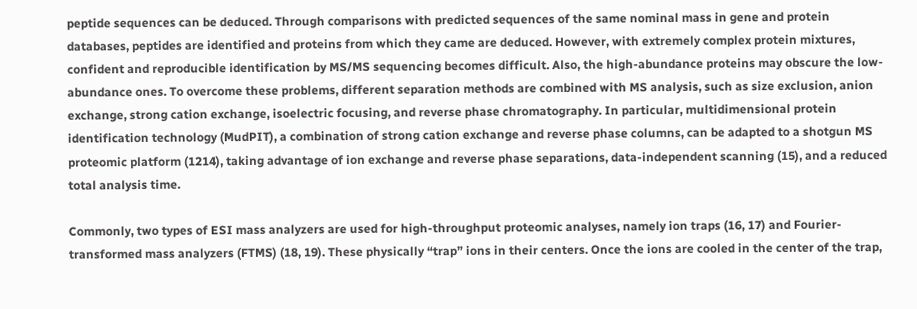peptide sequences can be deduced. Through comparisons with predicted sequences of the same nominal mass in gene and protein databases, peptides are identified and proteins from which they came are deduced. However, with extremely complex protein mixtures, confident and reproducible identification by MS/MS sequencing becomes difficult. Also, the high-abundance proteins may obscure the low-abundance ones. To overcome these problems, different separation methods are combined with MS analysis, such as size exclusion, anion exchange, strong cation exchange, isoelectric focusing, and reverse phase chromatography. In particular, multidimensional protein identification technology (MudPIT), a combination of strong cation exchange and reverse phase columns, can be adapted to a shotgun MS proteomic platform (1214), taking advantage of ion exchange and reverse phase separations, data-independent scanning (15), and a reduced total analysis time.

Commonly, two types of ESI mass analyzers are used for high-throughput proteomic analyses, namely ion traps (16, 17) and Fourier-transformed mass analyzers (FTMS) (18, 19). These physically “trap” ions in their centers. Once the ions are cooled in the center of the trap,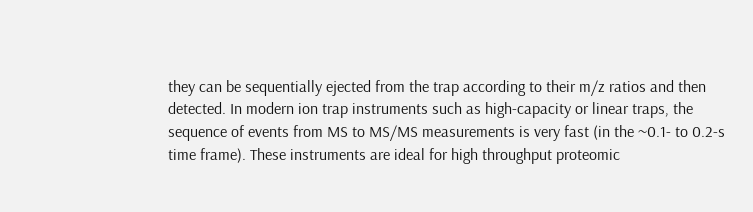they can be sequentially ejected from the trap according to their m/z ratios and then detected. In modern ion trap instruments such as high-capacity or linear traps, the sequence of events from MS to MS/MS measurements is very fast (in the ~0.1- to 0.2-s time frame). These instruments are ideal for high throughput proteomic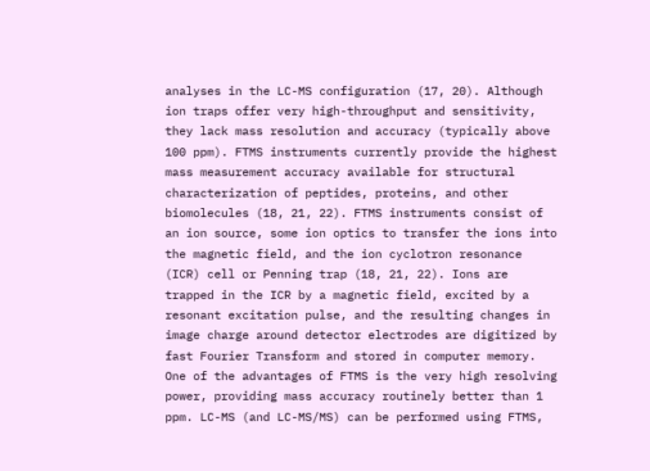analyses in the LC-MS configuration (17, 20). Although ion traps offer very high-throughput and sensitivity, they lack mass resolution and accuracy (typically above 100 ppm). FTMS instruments currently provide the highest mass measurement accuracy available for structural characterization of peptides, proteins, and other biomolecules (18, 21, 22). FTMS instruments consist of an ion source, some ion optics to transfer the ions into the magnetic field, and the ion cyclotron resonance (ICR) cell or Penning trap (18, 21, 22). Ions are trapped in the ICR by a magnetic field, excited by a resonant excitation pulse, and the resulting changes in image charge around detector electrodes are digitized by fast Fourier Transform and stored in computer memory. One of the advantages of FTMS is the very high resolving power, providing mass accuracy routinely better than 1 ppm. LC-MS (and LC-MS/MS) can be performed using FTMS,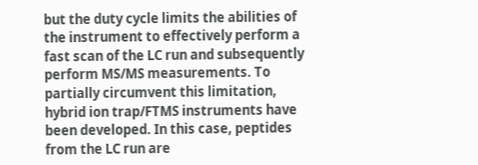but the duty cycle limits the abilities of the instrument to effectively perform a fast scan of the LC run and subsequently perform MS/MS measurements. To partially circumvent this limitation, hybrid ion trap/FTMS instruments have been developed. In this case, peptides from the LC run are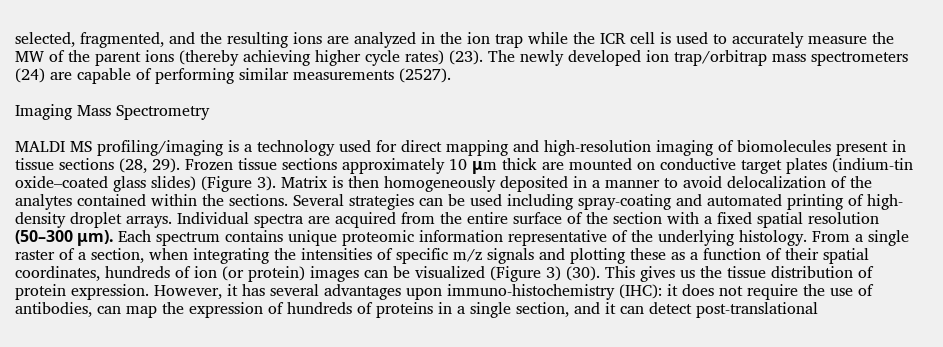selected, fragmented, and the resulting ions are analyzed in the ion trap while the ICR cell is used to accurately measure the MW of the parent ions (thereby achieving higher cycle rates) (23). The newly developed ion trap/orbitrap mass spectrometers (24) are capable of performing similar measurements (2527).

Imaging Mass Spectrometry

MALDI MS profiling/imaging is a technology used for direct mapping and high-resolution imaging of biomolecules present in tissue sections (28, 29). Frozen tissue sections approximately 10 μm thick are mounted on conductive target plates (indium-tin oxide–coated glass slides) (Figure 3). Matrix is then homogeneously deposited in a manner to avoid delocalization of the analytes contained within the sections. Several strategies can be used including spray-coating and automated printing of high-density droplet arrays. Individual spectra are acquired from the entire surface of the section with a fixed spatial resolution (50–300 μm). Each spectrum contains unique proteomic information representative of the underlying histology. From a single raster of a section, when integrating the intensities of specific m/z signals and plotting these as a function of their spatial coordinates, hundreds of ion (or protein) images can be visualized (Figure 3) (30). This gives us the tissue distribution of protein expression. However, it has several advantages upon immuno-histochemistry (IHC): it does not require the use of antibodies, can map the expression of hundreds of proteins in a single section, and it can detect post-translational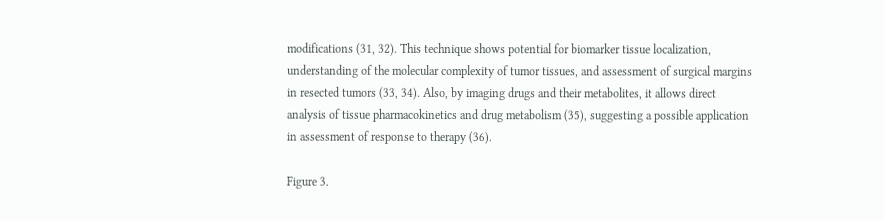modifications (31, 32). This technique shows potential for biomarker tissue localization, understanding of the molecular complexity of tumor tissues, and assessment of surgical margins in resected tumors (33, 34). Also, by imaging drugs and their metabolites, it allows direct analysis of tissue pharmacokinetics and drug metabolism (35), suggesting a possible application in assessment of response to therapy (36).

Figure 3.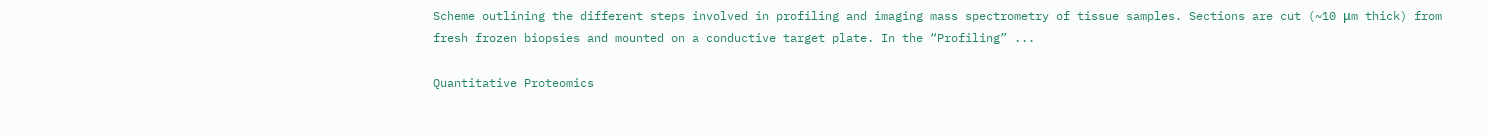Scheme outlining the different steps involved in profiling and imaging mass spectrometry of tissue samples. Sections are cut (~10 μm thick) from fresh frozen biopsies and mounted on a conductive target plate. In the “Profiling” ...

Quantitative Proteomics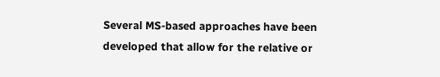Several MS-based approaches have been developed that allow for the relative or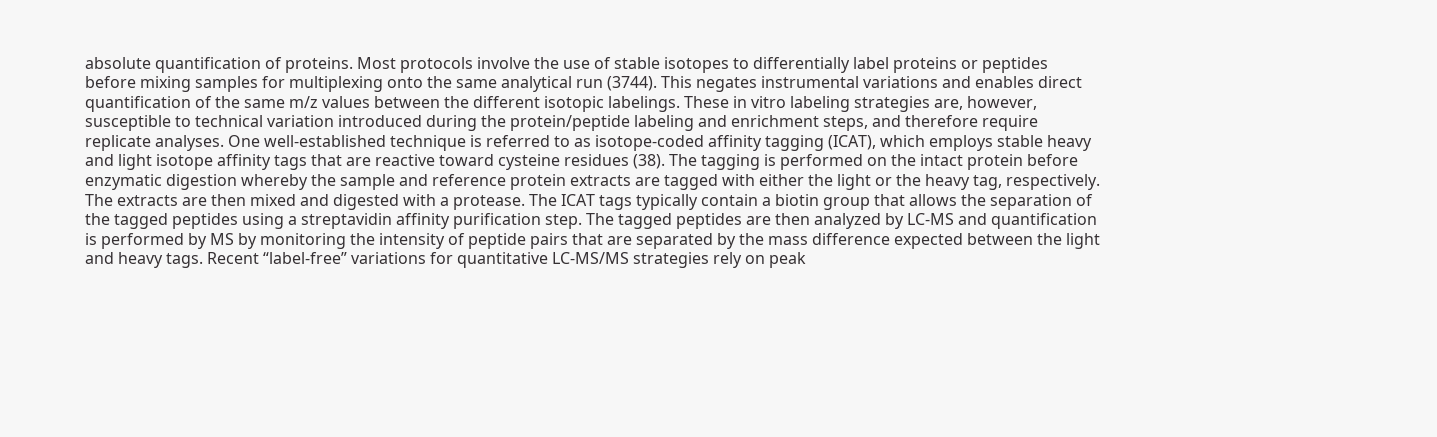absolute quantification of proteins. Most protocols involve the use of stable isotopes to differentially label proteins or peptides before mixing samples for multiplexing onto the same analytical run (3744). This negates instrumental variations and enables direct quantification of the same m/z values between the different isotopic labelings. These in vitro labeling strategies are, however, susceptible to technical variation introduced during the protein/peptide labeling and enrichment steps, and therefore require replicate analyses. One well-established technique is referred to as isotope-coded affinity tagging (ICAT), which employs stable heavy and light isotope affinity tags that are reactive toward cysteine residues (38). The tagging is performed on the intact protein before enzymatic digestion whereby the sample and reference protein extracts are tagged with either the light or the heavy tag, respectively. The extracts are then mixed and digested with a protease. The ICAT tags typically contain a biotin group that allows the separation of the tagged peptides using a streptavidin affinity purification step. The tagged peptides are then analyzed by LC-MS and quantification is performed by MS by monitoring the intensity of peptide pairs that are separated by the mass difference expected between the light and heavy tags. Recent “label-free” variations for quantitative LC-MS/MS strategies rely on peak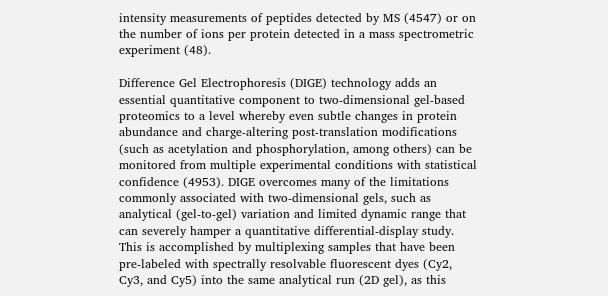intensity measurements of peptides detected by MS (4547) or on the number of ions per protein detected in a mass spectrometric experiment (48).

Difference Gel Electrophoresis (DIGE) technology adds an essential quantitative component to two-dimensional gel-based proteomics to a level whereby even subtle changes in protein abundance and charge-altering post-translation modifications (such as acetylation and phosphorylation, among others) can be monitored from multiple experimental conditions with statistical confidence (4953). DIGE overcomes many of the limitations commonly associated with two-dimensional gels, such as analytical (gel-to-gel) variation and limited dynamic range that can severely hamper a quantitative differential-display study. This is accomplished by multiplexing samples that have been pre-labeled with spectrally resolvable fluorescent dyes (Cy2, Cy3, and Cy5) into the same analytical run (2D gel), as this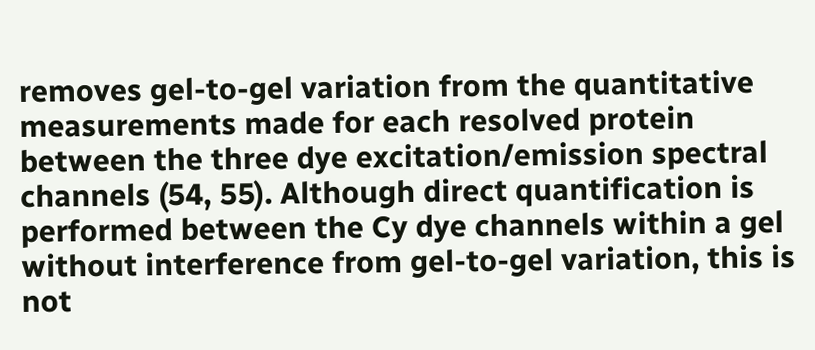removes gel-to-gel variation from the quantitative measurements made for each resolved protein between the three dye excitation/emission spectral channels (54, 55). Although direct quantification is performed between the Cy dye channels within a gel without interference from gel-to-gel variation, this is not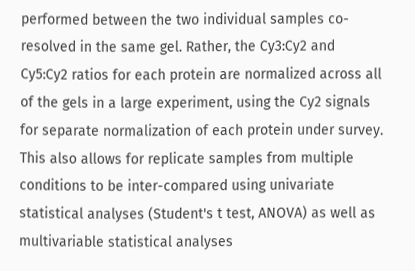performed between the two individual samples co-resolved in the same gel. Rather, the Cy3:Cy2 and Cy5:Cy2 ratios for each protein are normalized across all of the gels in a large experiment, using the Cy2 signals for separate normalization of each protein under survey. This also allows for replicate samples from multiple conditions to be inter-compared using univariate statistical analyses (Student's t test, ANOVA) as well as multivariable statistical analyses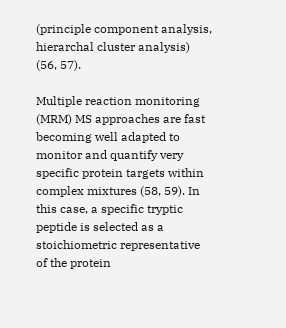(principle component analysis, hierarchal cluster analysis) (56, 57).

Multiple reaction monitoring (MRM) MS approaches are fast becoming well adapted to monitor and quantify very specific protein targets within complex mixtures (58, 59). In this case, a specific tryptic peptide is selected as a stoichiometric representative of the protein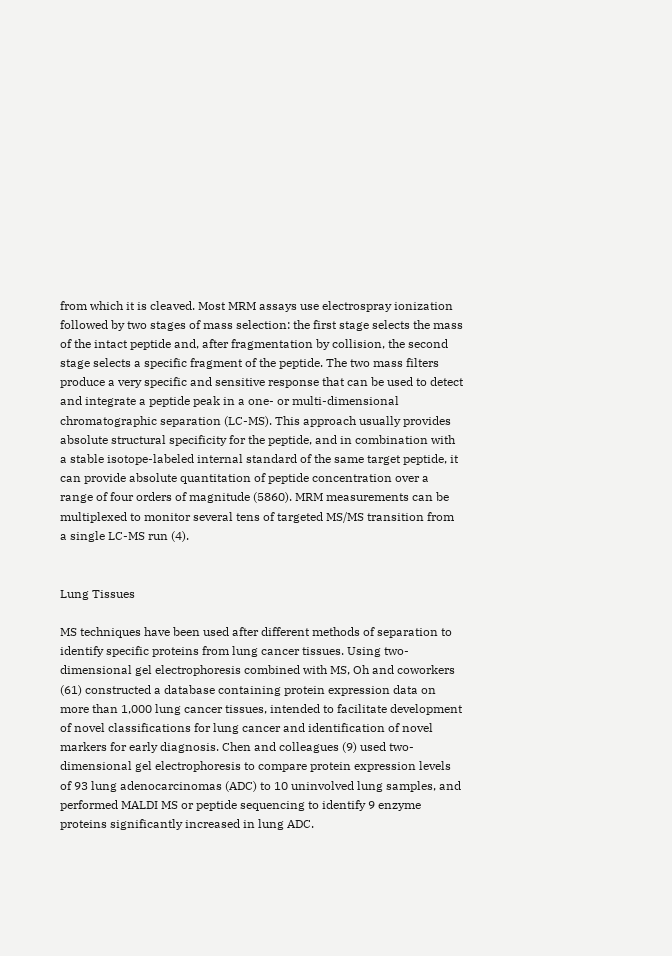from which it is cleaved. Most MRM assays use electrospray ionization followed by two stages of mass selection: the first stage selects the mass of the intact peptide and, after fragmentation by collision, the second stage selects a specific fragment of the peptide. The two mass filters produce a very specific and sensitive response that can be used to detect and integrate a peptide peak in a one- or multi-dimensional chromatographic separation (LC-MS). This approach usually provides absolute structural specificity for the peptide, and in combination with a stable isotope-labeled internal standard of the same target peptide, it can provide absolute quantitation of peptide concentration over a range of four orders of magnitude (5860). MRM measurements can be multiplexed to monitor several tens of targeted MS/MS transition from a single LC-MS run (4).


Lung Tissues

MS techniques have been used after different methods of separation to identify specific proteins from lung cancer tissues. Using two-dimensional gel electrophoresis combined with MS, Oh and coworkers (61) constructed a database containing protein expression data on more than 1,000 lung cancer tissues, intended to facilitate development of novel classifications for lung cancer and identification of novel markers for early diagnosis. Chen and colleagues (9) used two-dimensional gel electrophoresis to compare protein expression levels of 93 lung adenocarcinomas (ADC) to 10 uninvolved lung samples, and performed MALDI MS or peptide sequencing to identify 9 enzyme proteins significantly increased in lung ADC.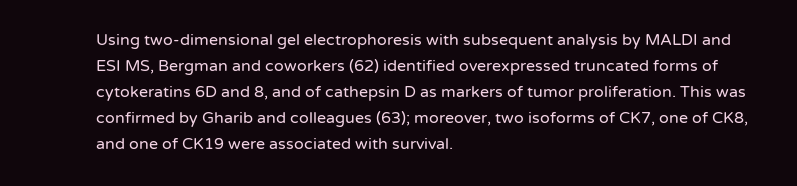Using two-dimensional gel electrophoresis with subsequent analysis by MALDI and ESI MS, Bergman and coworkers (62) identified overexpressed truncated forms of cytokeratins 6D and 8, and of cathepsin D as markers of tumor proliferation. This was confirmed by Gharib and colleagues (63); moreover, two isoforms of CK7, one of CK8, and one of CK19 were associated with survival.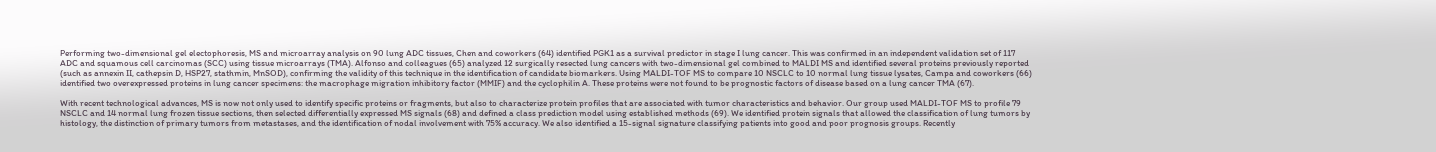Performing two-dimensional gel electophoresis, MS and microarray analysis on 90 lung ADC tissues, Chen and coworkers (64) identified PGK1 as a survival predictor in stage I lung cancer. This was confirmed in an independent validation set of 117 ADC and squamous cell carcinomas (SCC) using tissue microarrays (TMA). Alfonso and colleagues (65) analyzed 12 surgically resected lung cancers with two-dimensional gel combined to MALDI MS and identified several proteins previously reported (such as annexin II, cathepsin D, HSP27, stathmin, MnSOD), confirming the validity of this technique in the identification of candidate biomarkers. Using MALDI-TOF MS to compare 10 NSCLC to 10 normal lung tissue lysates, Campa and coworkers (66) identified two overexpressed proteins in lung cancer specimens: the macrophage migration inhibitory factor (MMIF) and the cyclophilin A. These proteins were not found to be prognostic factors of disease based on a lung cancer TMA (67).

With recent technological advances, MS is now not only used to identify specific proteins or fragments, but also to characterize protein profiles that are associated with tumor characteristics and behavior. Our group used MALDI-TOF MS to profile 79 NSCLC and 14 normal lung frozen tissue sections, then selected differentially expressed MS signals (68) and defined a class prediction model using established methods (69). We identified protein signals that allowed the classification of lung tumors by histology, the distinction of primary tumors from metastases, and the identification of nodal involvement with 75% accuracy. We also identified a 15-signal signature classifying patients into good and poor prognosis groups. Recently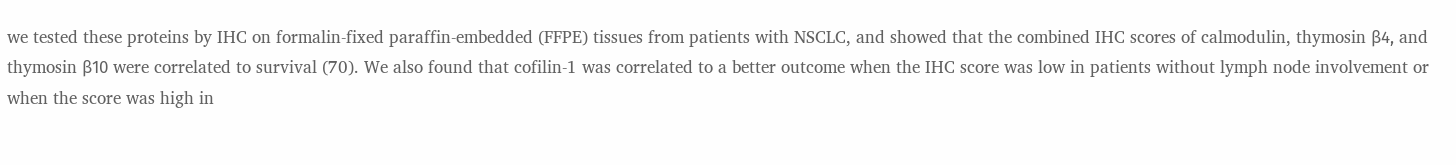we tested these proteins by IHC on formalin-fixed paraffin-embedded (FFPE) tissues from patients with NSCLC, and showed that the combined IHC scores of calmodulin, thymosin β4, and thymosin β10 were correlated to survival (70). We also found that cofilin-1 was correlated to a better outcome when the IHC score was low in patients without lymph node involvement or when the score was high in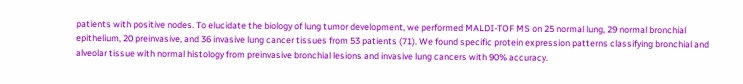patients with positive nodes. To elucidate the biology of lung tumor development, we performed MALDI-TOF MS on 25 normal lung, 29 normal bronchial epithelium, 20 preinvasive, and 36 invasive lung cancer tissues from 53 patients (71). We found specific protein expression patterns classifying bronchial and alveolar tissue with normal histology from preinvasive bronchial lesions and invasive lung cancers with 90% accuracy.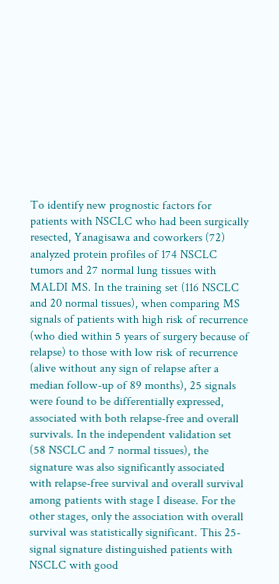To identify new prognostic factors for patients with NSCLC who had been surgically resected, Yanagisawa and coworkers (72) analyzed protein profiles of 174 NSCLC tumors and 27 normal lung tissues with MALDI MS. In the training set (116 NSCLC and 20 normal tissues), when comparing MS signals of patients with high risk of recurrence (who died within 5 years of surgery because of relapse) to those with low risk of recurrence (alive without any sign of relapse after a median follow-up of 89 months), 25 signals were found to be differentially expressed, associated with both relapse-free and overall survivals. In the independent validation set (58 NSCLC and 7 normal tissues), the signature was also significantly associated with relapse-free survival and overall survival among patients with stage I disease. For the other stages, only the association with overall survival was statistically significant. This 25-signal signature distinguished patients with NSCLC with good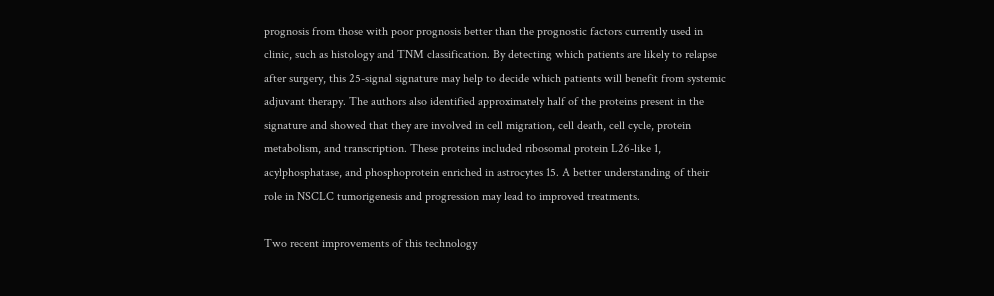prognosis from those with poor prognosis better than the prognostic factors currently used in clinic, such as histology and TNM classification. By detecting which patients are likely to relapse after surgery, this 25-signal signature may help to decide which patients will benefit from systemic adjuvant therapy. The authors also identified approximately half of the proteins present in the signature and showed that they are involved in cell migration, cell death, cell cycle, protein metabolism, and transcription. These proteins included ribosomal protein L26-like 1, acylphosphatase, and phosphoprotein enriched in astrocytes 15. A better understanding of their role in NSCLC tumorigenesis and progression may lead to improved treatments.

Two recent improvements of this technology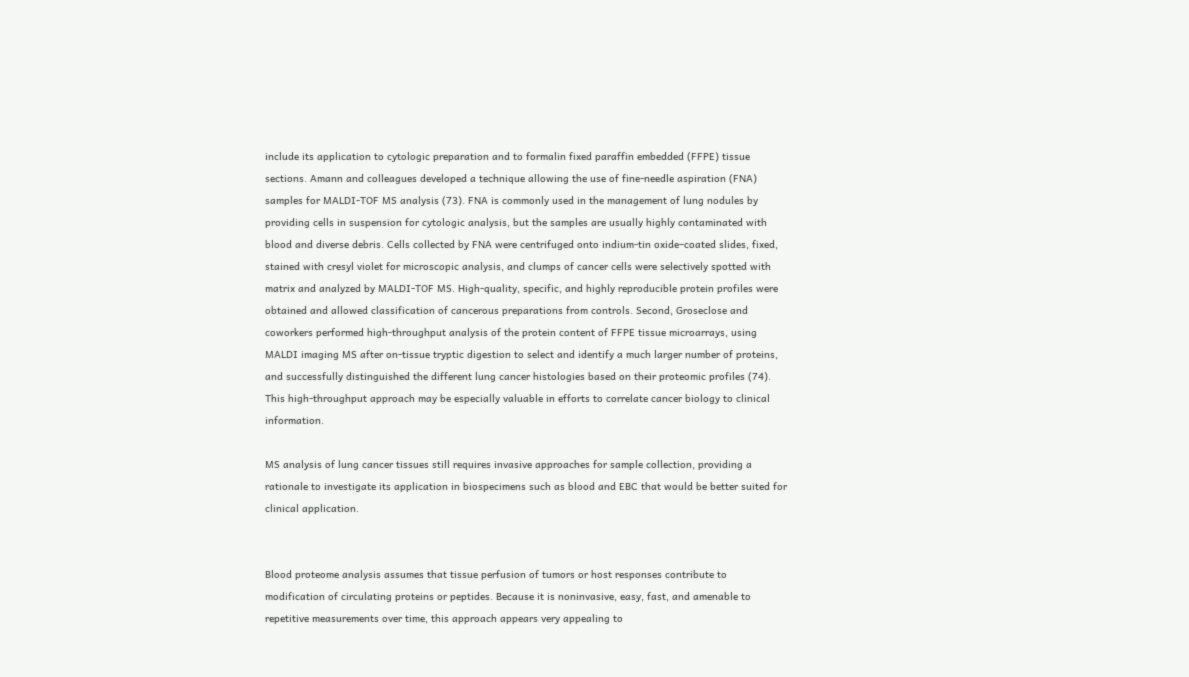include its application to cytologic preparation and to formalin fixed paraffin embedded (FFPE) tissue sections. Amann and colleagues developed a technique allowing the use of fine-needle aspiration (FNA) samples for MALDI-TOF MS analysis (73). FNA is commonly used in the management of lung nodules by providing cells in suspension for cytologic analysis, but the samples are usually highly contaminated with blood and diverse debris. Cells collected by FNA were centrifuged onto indium-tin oxide–coated slides, fixed, stained with cresyl violet for microscopic analysis, and clumps of cancer cells were selectively spotted with matrix and analyzed by MALDI-TOF MS. High-quality, specific, and highly reproducible protein profiles were obtained and allowed classification of cancerous preparations from controls. Second, Groseclose and coworkers performed high-throughput analysis of the protein content of FFPE tissue microarrays, using MALDI imaging MS after on-tissue tryptic digestion to select and identify a much larger number of proteins, and successfully distinguished the different lung cancer histologies based on their proteomic profiles (74). This high-throughput approach may be especially valuable in efforts to correlate cancer biology to clinical information.

MS analysis of lung cancer tissues still requires invasive approaches for sample collection, providing a rationale to investigate its application in biospecimens such as blood and EBC that would be better suited for clinical application.


Blood proteome analysis assumes that tissue perfusion of tumors or host responses contribute to modification of circulating proteins or peptides. Because it is noninvasive, easy, fast, and amenable to repetitive measurements over time, this approach appears very appealing to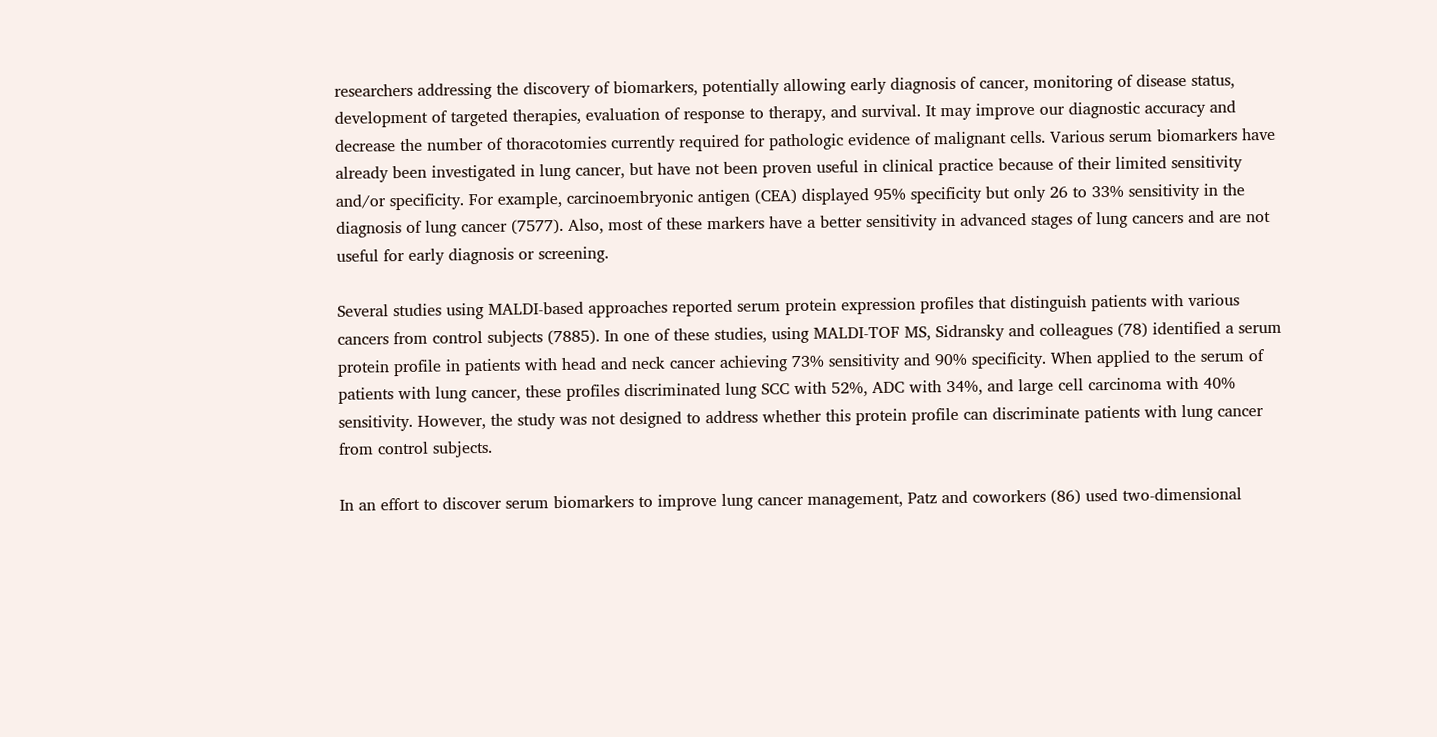researchers addressing the discovery of biomarkers, potentially allowing early diagnosis of cancer, monitoring of disease status, development of targeted therapies, evaluation of response to therapy, and survival. It may improve our diagnostic accuracy and decrease the number of thoracotomies currently required for pathologic evidence of malignant cells. Various serum biomarkers have already been investigated in lung cancer, but have not been proven useful in clinical practice because of their limited sensitivity and/or specificity. For example, carcinoembryonic antigen (CEA) displayed 95% specificity but only 26 to 33% sensitivity in the diagnosis of lung cancer (7577). Also, most of these markers have a better sensitivity in advanced stages of lung cancers and are not useful for early diagnosis or screening.

Several studies using MALDI-based approaches reported serum protein expression profiles that distinguish patients with various cancers from control subjects (7885). In one of these studies, using MALDI-TOF MS, Sidransky and colleagues (78) identified a serum protein profile in patients with head and neck cancer achieving 73% sensitivity and 90% specificity. When applied to the serum of patients with lung cancer, these profiles discriminated lung SCC with 52%, ADC with 34%, and large cell carcinoma with 40% sensitivity. However, the study was not designed to address whether this protein profile can discriminate patients with lung cancer from control subjects.

In an effort to discover serum biomarkers to improve lung cancer management, Patz and coworkers (86) used two-dimensional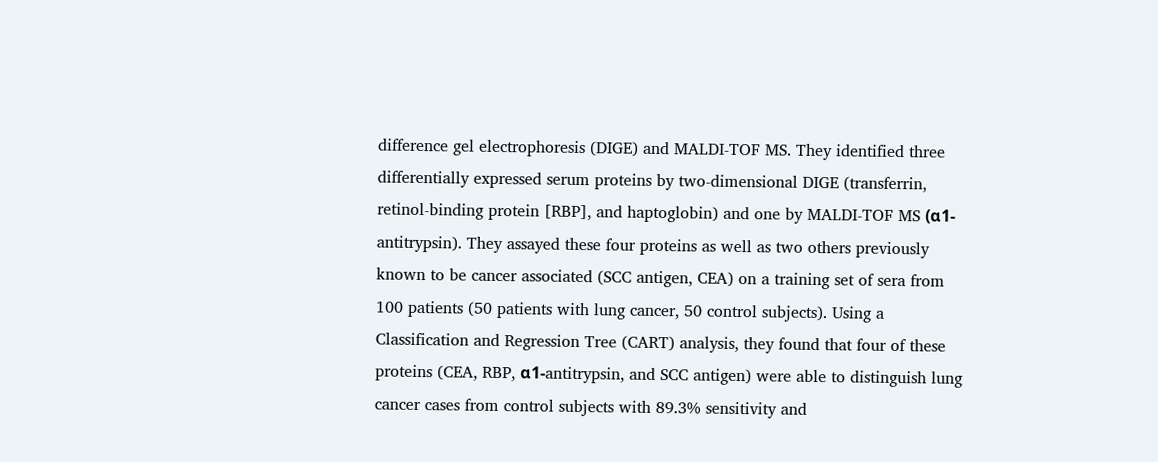difference gel electrophoresis (DIGE) and MALDI-TOF MS. They identified three differentially expressed serum proteins by two-dimensional DIGE (transferrin, retinol-binding protein [RBP], and haptoglobin) and one by MALDI-TOF MS (α1-antitrypsin). They assayed these four proteins as well as two others previously known to be cancer associated (SCC antigen, CEA) on a training set of sera from 100 patients (50 patients with lung cancer, 50 control subjects). Using a Classification and Regression Tree (CART) analysis, they found that four of these proteins (CEA, RBP, α1-antitrypsin, and SCC antigen) were able to distinguish lung cancer cases from control subjects with 89.3% sensitivity and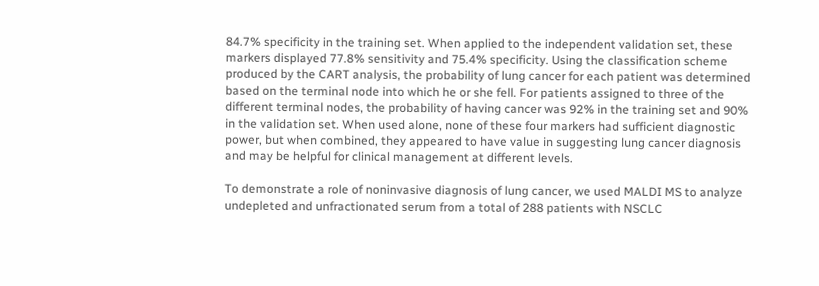84.7% specificity in the training set. When applied to the independent validation set, these markers displayed 77.8% sensitivity and 75.4% specificity. Using the classification scheme produced by the CART analysis, the probability of lung cancer for each patient was determined based on the terminal node into which he or she fell. For patients assigned to three of the different terminal nodes, the probability of having cancer was 92% in the training set and 90% in the validation set. When used alone, none of these four markers had sufficient diagnostic power, but when combined, they appeared to have value in suggesting lung cancer diagnosis and may be helpful for clinical management at different levels.

To demonstrate a role of noninvasive diagnosis of lung cancer, we used MALDI MS to analyze undepleted and unfractionated serum from a total of 288 patients with NSCLC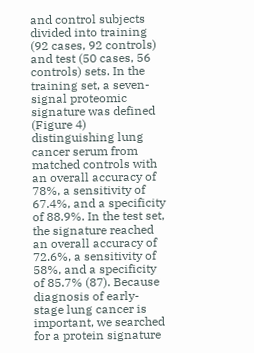and control subjects divided into training (92 cases, 92 controls) and test (50 cases, 56 controls) sets. In the training set, a seven-signal proteomic signature was defined (Figure 4) distinguishing lung cancer serum from matched controls with an overall accuracy of 78%, a sensitivity of 67.4%, and a specificity of 88.9%. In the test set, the signature reached an overall accuracy of 72.6%, a sensitivity of 58%, and a specificity of 85.7% (87). Because diagnosis of early-stage lung cancer is important, we searched for a protein signature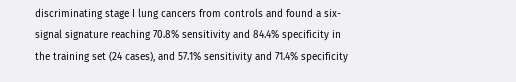discriminating stage I lung cancers from controls and found a six-signal signature reaching 70.8% sensitivity and 84.4% specificity in the training set (24 cases), and 57.1% sensitivity and 71.4% specificity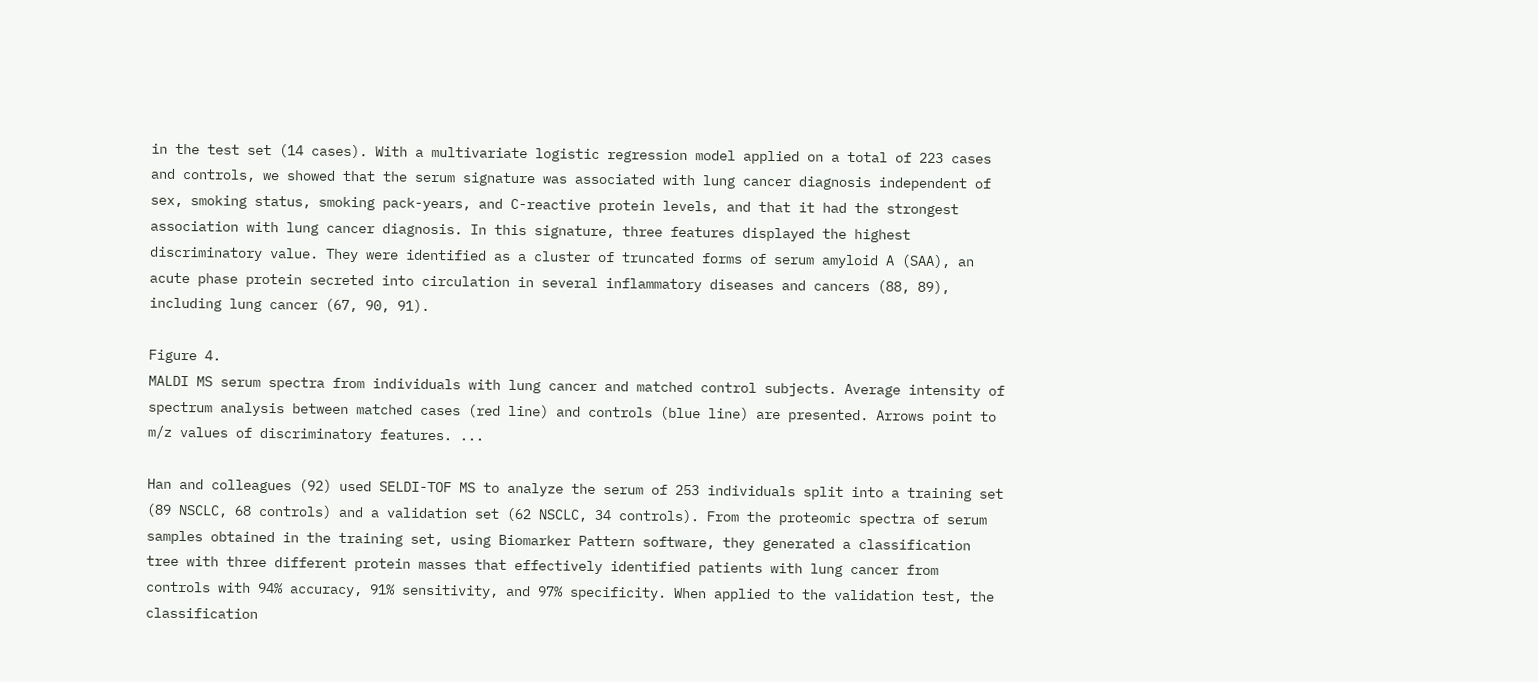in the test set (14 cases). With a multivariate logistic regression model applied on a total of 223 cases and controls, we showed that the serum signature was associated with lung cancer diagnosis independent of sex, smoking status, smoking pack-years, and C-reactive protein levels, and that it had the strongest association with lung cancer diagnosis. In this signature, three features displayed the highest discriminatory value. They were identified as a cluster of truncated forms of serum amyloid A (SAA), an acute phase protein secreted into circulation in several inflammatory diseases and cancers (88, 89), including lung cancer (67, 90, 91).

Figure 4.
MALDI MS serum spectra from individuals with lung cancer and matched control subjects. Average intensity of spectrum analysis between matched cases (red line) and controls (blue line) are presented. Arrows point to m/z values of discriminatory features. ...

Han and colleagues (92) used SELDI-TOF MS to analyze the serum of 253 individuals split into a training set (89 NSCLC, 68 controls) and a validation set (62 NSCLC, 34 controls). From the proteomic spectra of serum samples obtained in the training set, using Biomarker Pattern software, they generated a classification tree with three different protein masses that effectively identified patients with lung cancer from controls with 94% accuracy, 91% sensitivity, and 97% specificity. When applied to the validation test, the classification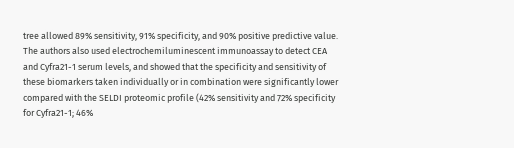tree allowed 89% sensitivity, 91% specificity, and 90% positive predictive value. The authors also used electrochemiluminescent immunoassay to detect CEA and Cyfra21-1 serum levels, and showed that the specificity and sensitivity of these biomarkers taken individually or in combination were significantly lower compared with the SELDI proteomic profile (42% sensitivity and 72% specificity for Cyfra21-1; 46%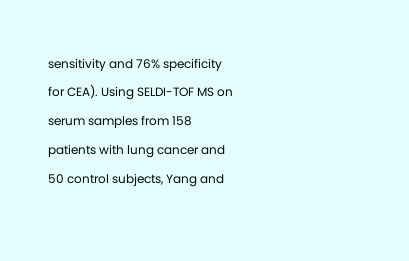sensitivity and 76% specificity for CEA). Using SELDI-TOF MS on serum samples from 158 patients with lung cancer and 50 control subjects, Yang and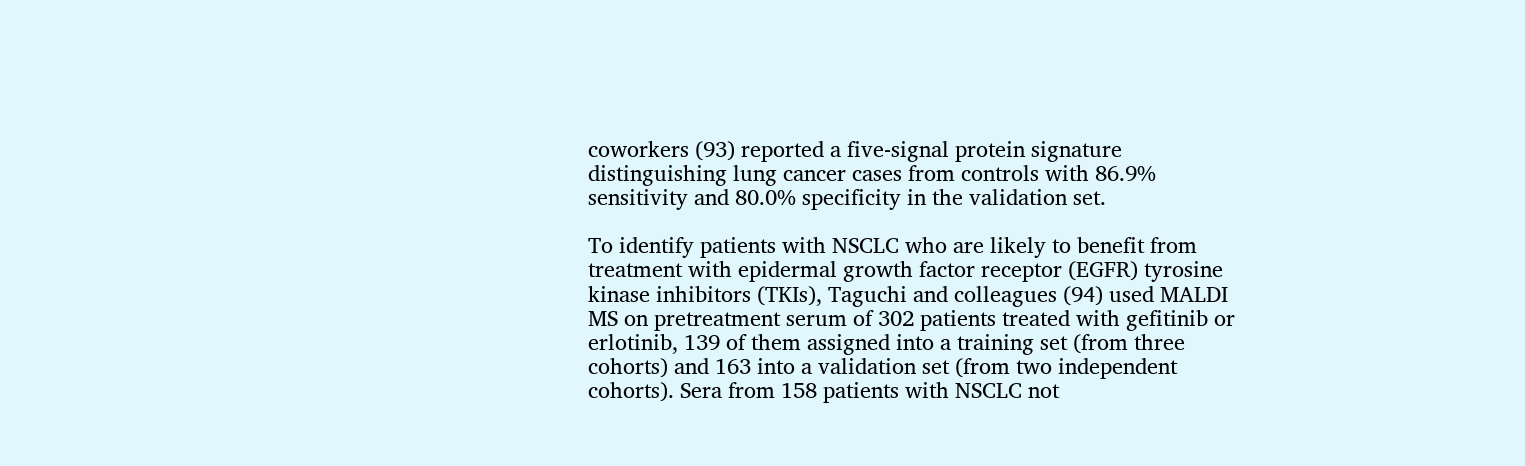coworkers (93) reported a five-signal protein signature distinguishing lung cancer cases from controls with 86.9% sensitivity and 80.0% specificity in the validation set.

To identify patients with NSCLC who are likely to benefit from treatment with epidermal growth factor receptor (EGFR) tyrosine kinase inhibitors (TKIs), Taguchi and colleagues (94) used MALDI MS on pretreatment serum of 302 patients treated with gefitinib or erlotinib, 139 of them assigned into a training set (from three cohorts) and 163 into a validation set (from two independent cohorts). Sera from 158 patients with NSCLC not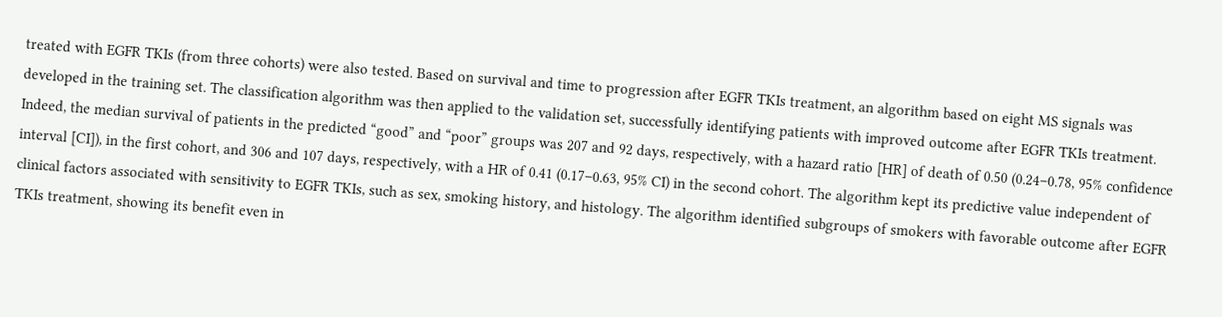treated with EGFR TKIs (from three cohorts) were also tested. Based on survival and time to progression after EGFR TKIs treatment, an algorithm based on eight MS signals was developed in the training set. The classification algorithm was then applied to the validation set, successfully identifying patients with improved outcome after EGFR TKIs treatment. Indeed, the median survival of patients in the predicted “good” and “poor” groups was 207 and 92 days, respectively, with a hazard ratio [HR] of death of 0.50 (0.24–0.78, 95% confidence interval [CI]), in the first cohort, and 306 and 107 days, respectively, with a HR of 0.41 (0.17–0.63, 95% CI) in the second cohort. The algorithm kept its predictive value independent of clinical factors associated with sensitivity to EGFR TKIs, such as sex, smoking history, and histology. The algorithm identified subgroups of smokers with favorable outcome after EGFR TKIs treatment, showing its benefit even in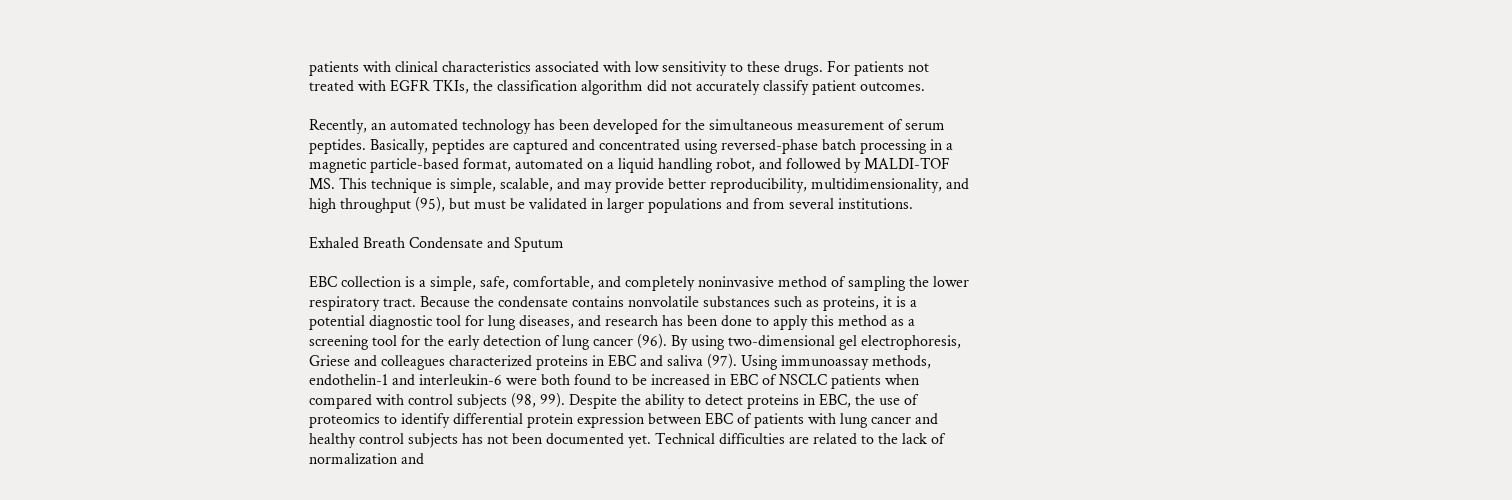patients with clinical characteristics associated with low sensitivity to these drugs. For patients not treated with EGFR TKIs, the classification algorithm did not accurately classify patient outcomes.

Recently, an automated technology has been developed for the simultaneous measurement of serum peptides. Basically, peptides are captured and concentrated using reversed-phase batch processing in a magnetic particle-based format, automated on a liquid handling robot, and followed by MALDI-TOF MS. This technique is simple, scalable, and may provide better reproducibility, multidimensionality, and high throughput (95), but must be validated in larger populations and from several institutions.

Exhaled Breath Condensate and Sputum

EBC collection is a simple, safe, comfortable, and completely noninvasive method of sampling the lower respiratory tract. Because the condensate contains nonvolatile substances such as proteins, it is a potential diagnostic tool for lung diseases, and research has been done to apply this method as a screening tool for the early detection of lung cancer (96). By using two-dimensional gel electrophoresis, Griese and colleagues characterized proteins in EBC and saliva (97). Using immunoassay methods, endothelin-1 and interleukin-6 were both found to be increased in EBC of NSCLC patients when compared with control subjects (98, 99). Despite the ability to detect proteins in EBC, the use of proteomics to identify differential protein expression between EBC of patients with lung cancer and healthy control subjects has not been documented yet. Technical difficulties are related to the lack of normalization and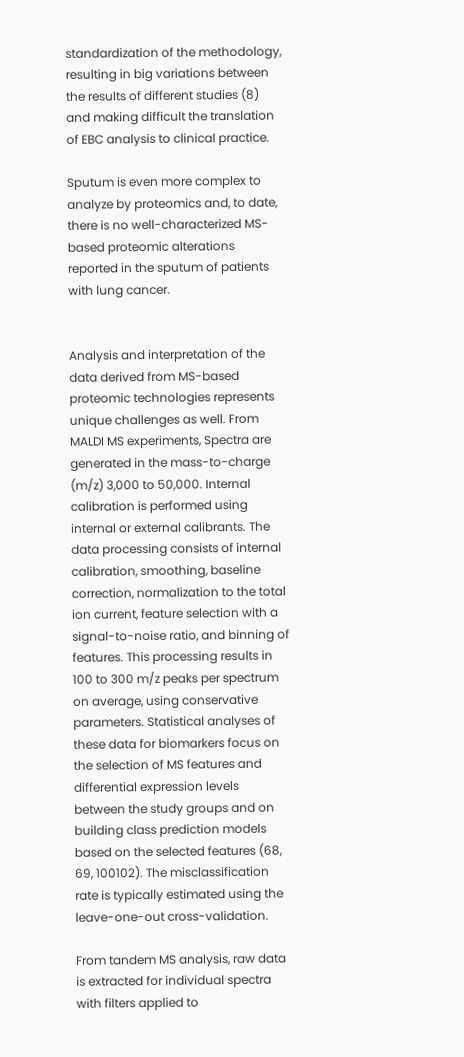standardization of the methodology, resulting in big variations between the results of different studies (8) and making difficult the translation of EBC analysis to clinical practice.

Sputum is even more complex to analyze by proteomics and, to date, there is no well-characterized MS-based proteomic alterations reported in the sputum of patients with lung cancer.


Analysis and interpretation of the data derived from MS-based proteomic technologies represents unique challenges as well. From MALDI MS experiments, Spectra are generated in the mass-to-charge (m/z) 3,000 to 50,000. Internal calibration is performed using internal or external calibrants. The data processing consists of internal calibration, smoothing, baseline correction, normalization to the total ion current, feature selection with a signal-to-noise ratio, and binning of features. This processing results in 100 to 300 m/z peaks per spectrum on average, using conservative parameters. Statistical analyses of these data for biomarkers focus on the selection of MS features and differential expression levels between the study groups and on building class prediction models based on the selected features (68, 69, 100102). The misclassification rate is typically estimated using the leave-one-out cross-validation.

From tandem MS analysis, raw data is extracted for individual spectra with filters applied to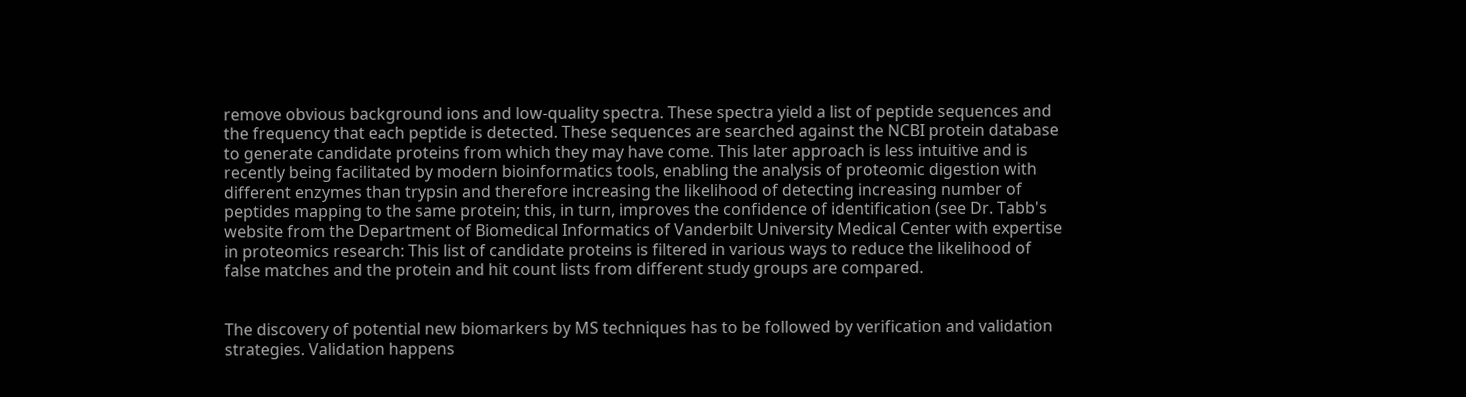remove obvious background ions and low-quality spectra. These spectra yield a list of peptide sequences and the frequency that each peptide is detected. These sequences are searched against the NCBI protein database to generate candidate proteins from which they may have come. This later approach is less intuitive and is recently being facilitated by modern bioinformatics tools, enabling the analysis of proteomic digestion with different enzymes than trypsin and therefore increasing the likelihood of detecting increasing number of peptides mapping to the same protein; this, in turn, improves the confidence of identification (see Dr. Tabb's website from the Department of Biomedical Informatics of Vanderbilt University Medical Center with expertise in proteomics research: This list of candidate proteins is filtered in various ways to reduce the likelihood of false matches and the protein and hit count lists from different study groups are compared.


The discovery of potential new biomarkers by MS techniques has to be followed by verification and validation strategies. Validation happens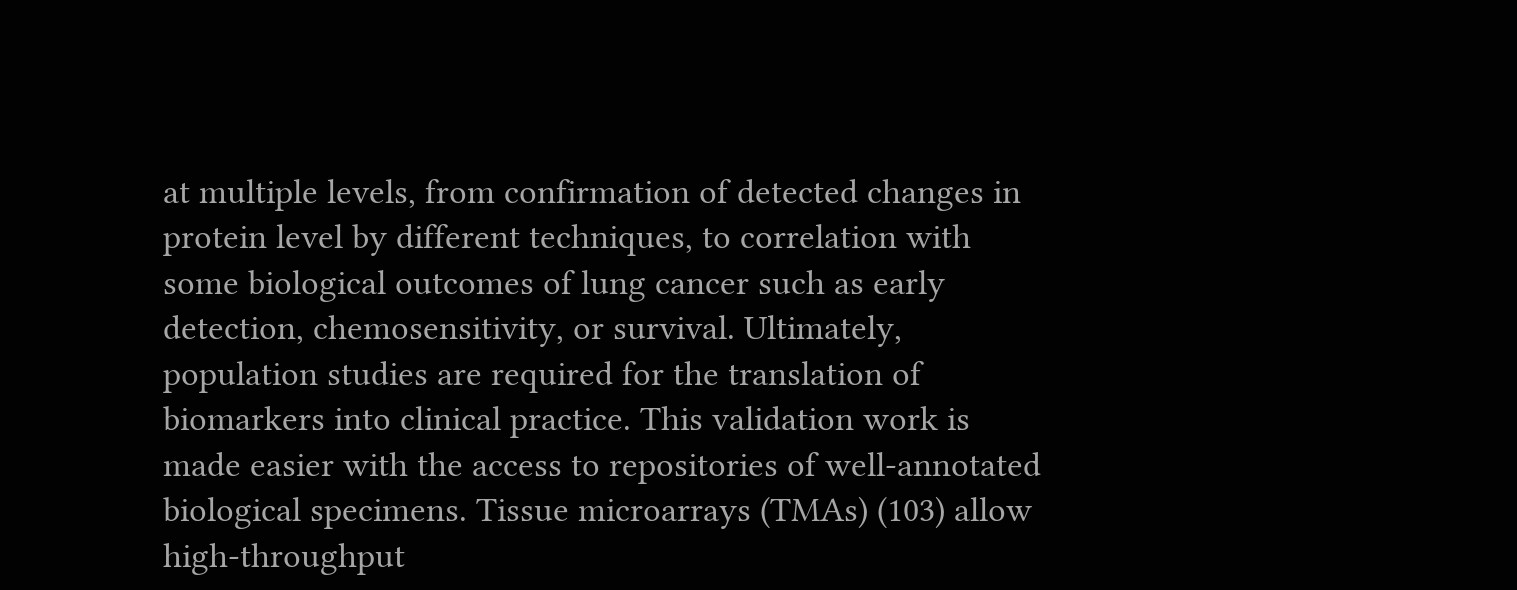at multiple levels, from confirmation of detected changes in protein level by different techniques, to correlation with some biological outcomes of lung cancer such as early detection, chemosensitivity, or survival. Ultimately, population studies are required for the translation of biomarkers into clinical practice. This validation work is made easier with the access to repositories of well-annotated biological specimens. Tissue microarrays (TMAs) (103) allow high-throughput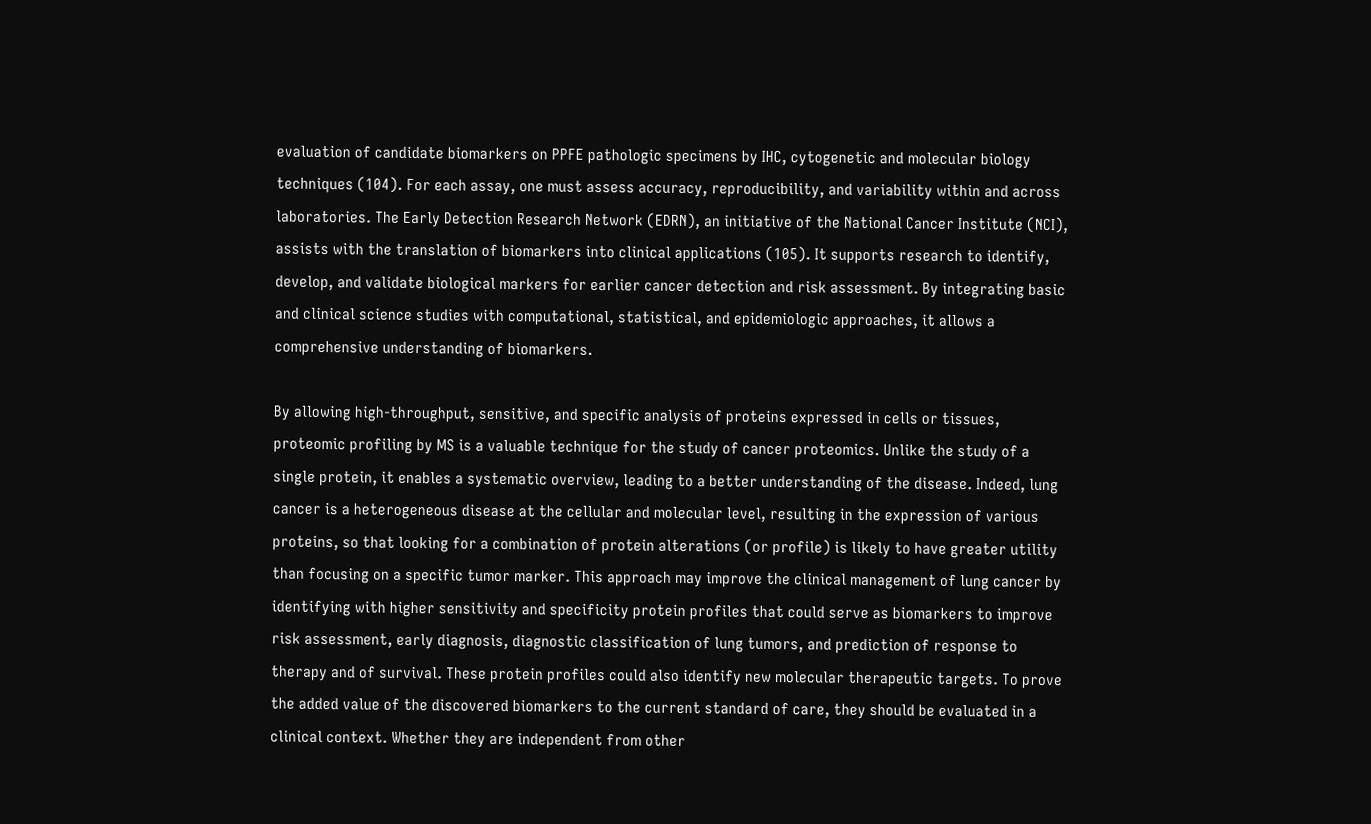evaluation of candidate biomarkers on PPFE pathologic specimens by IHC, cytogenetic and molecular biology techniques (104). For each assay, one must assess accuracy, reproducibility, and variability within and across laboratories. The Early Detection Research Network (EDRN), an initiative of the National Cancer Institute (NCI), assists with the translation of biomarkers into clinical applications (105). It supports research to identify, develop, and validate biological markers for earlier cancer detection and risk assessment. By integrating basic and clinical science studies with computational, statistical, and epidemiologic approaches, it allows a comprehensive understanding of biomarkers.

By allowing high-throughput, sensitive, and specific analysis of proteins expressed in cells or tissues, proteomic profiling by MS is a valuable technique for the study of cancer proteomics. Unlike the study of a single protein, it enables a systematic overview, leading to a better understanding of the disease. Indeed, lung cancer is a heterogeneous disease at the cellular and molecular level, resulting in the expression of various proteins, so that looking for a combination of protein alterations (or profile) is likely to have greater utility than focusing on a specific tumor marker. This approach may improve the clinical management of lung cancer by identifying with higher sensitivity and specificity protein profiles that could serve as biomarkers to improve risk assessment, early diagnosis, diagnostic classification of lung tumors, and prediction of response to therapy and of survival. These protein profiles could also identify new molecular therapeutic targets. To prove the added value of the discovered biomarkers to the current standard of care, they should be evaluated in a clinical context. Whether they are independent from other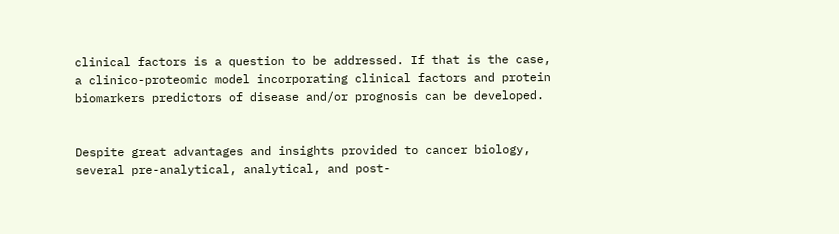clinical factors is a question to be addressed. If that is the case, a clinico-proteomic model incorporating clinical factors and protein biomarkers predictors of disease and/or prognosis can be developed.


Despite great advantages and insights provided to cancer biology, several pre-analytical, analytical, and post-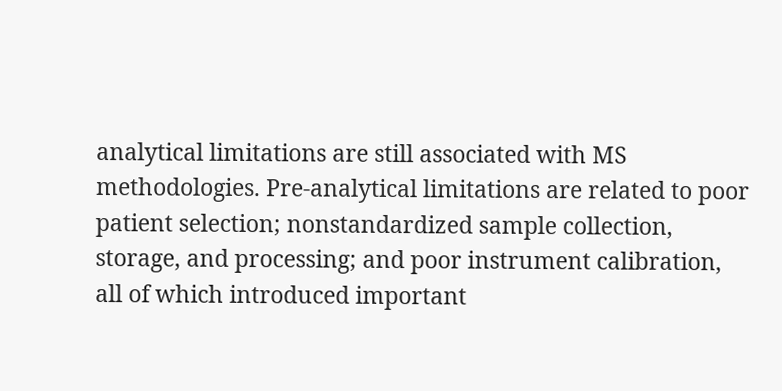analytical limitations are still associated with MS methodologies. Pre-analytical limitations are related to poor patient selection; nonstandardized sample collection, storage, and processing; and poor instrument calibration, all of which introduced important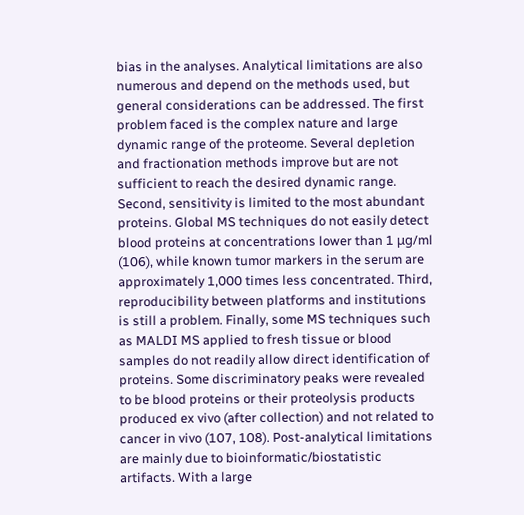bias in the analyses. Analytical limitations are also numerous and depend on the methods used, but general considerations can be addressed. The first problem faced is the complex nature and large dynamic range of the proteome. Several depletion and fractionation methods improve but are not sufficient to reach the desired dynamic range. Second, sensitivity is limited to the most abundant proteins. Global MS techniques do not easily detect blood proteins at concentrations lower than 1 μg/ml (106), while known tumor markers in the serum are approximately 1,000 times less concentrated. Third, reproducibility between platforms and institutions is still a problem. Finally, some MS techniques such as MALDI MS applied to fresh tissue or blood samples do not readily allow direct identification of proteins. Some discriminatory peaks were revealed to be blood proteins or their proteolysis products produced ex vivo (after collection) and not related to cancer in vivo (107, 108). Post-analytical limitations are mainly due to bioinformatic/biostatistic artifacts. With a large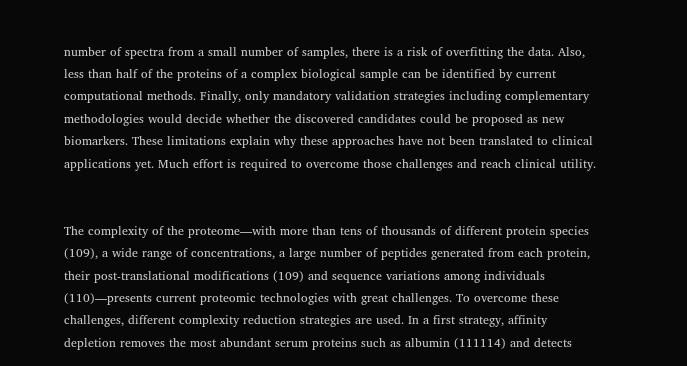number of spectra from a small number of samples, there is a risk of overfitting the data. Also, less than half of the proteins of a complex biological sample can be identified by current computational methods. Finally, only mandatory validation strategies including complementary methodologies would decide whether the discovered candidates could be proposed as new biomarkers. These limitations explain why these approaches have not been translated to clinical applications yet. Much effort is required to overcome those challenges and reach clinical utility.


The complexity of the proteome—with more than tens of thousands of different protein species (109), a wide range of concentrations, a large number of peptides generated from each protein, their post-translational modifications (109) and sequence variations among individuals (110)—presents current proteomic technologies with great challenges. To overcome these challenges, different complexity reduction strategies are used. In a first strategy, affinity depletion removes the most abundant serum proteins such as albumin (111114) and detects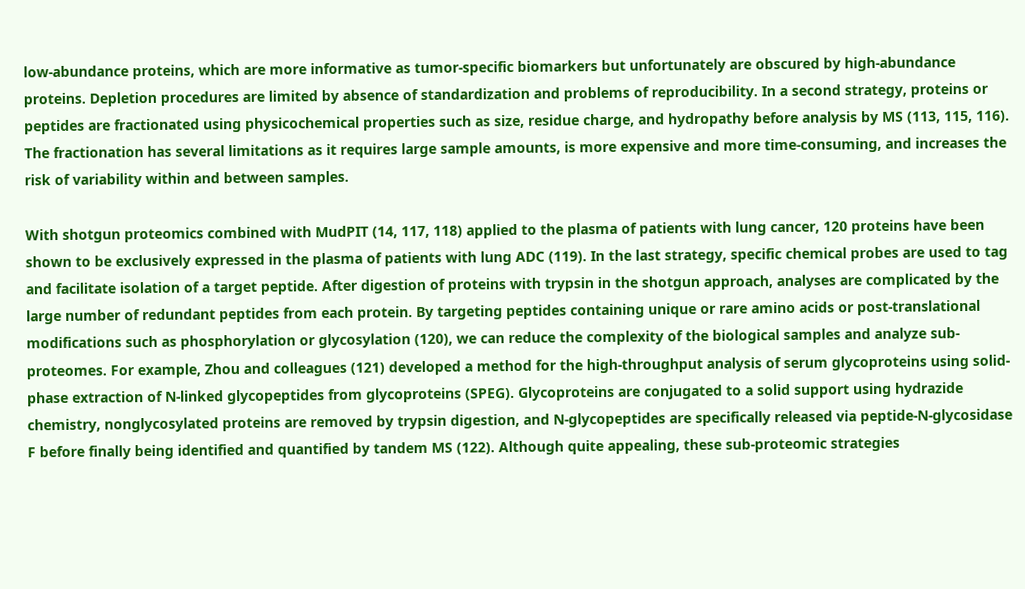low-abundance proteins, which are more informative as tumor-specific biomarkers but unfortunately are obscured by high-abundance proteins. Depletion procedures are limited by absence of standardization and problems of reproducibility. In a second strategy, proteins or peptides are fractionated using physicochemical properties such as size, residue charge, and hydropathy before analysis by MS (113, 115, 116). The fractionation has several limitations as it requires large sample amounts, is more expensive and more time-consuming, and increases the risk of variability within and between samples.

With shotgun proteomics combined with MudPIT (14, 117, 118) applied to the plasma of patients with lung cancer, 120 proteins have been shown to be exclusively expressed in the plasma of patients with lung ADC (119). In the last strategy, specific chemical probes are used to tag and facilitate isolation of a target peptide. After digestion of proteins with trypsin in the shotgun approach, analyses are complicated by the large number of redundant peptides from each protein. By targeting peptides containing unique or rare amino acids or post-translational modifications such as phosphorylation or glycosylation (120), we can reduce the complexity of the biological samples and analyze sub-proteomes. For example, Zhou and colleagues (121) developed a method for the high-throughput analysis of serum glycoproteins using solid-phase extraction of N-linked glycopeptides from glycoproteins (SPEG). Glycoproteins are conjugated to a solid support using hydrazide chemistry, nonglycosylated proteins are removed by trypsin digestion, and N-glycopeptides are specifically released via peptide-N-glycosidase F before finally being identified and quantified by tandem MS (122). Although quite appealing, these sub-proteomic strategies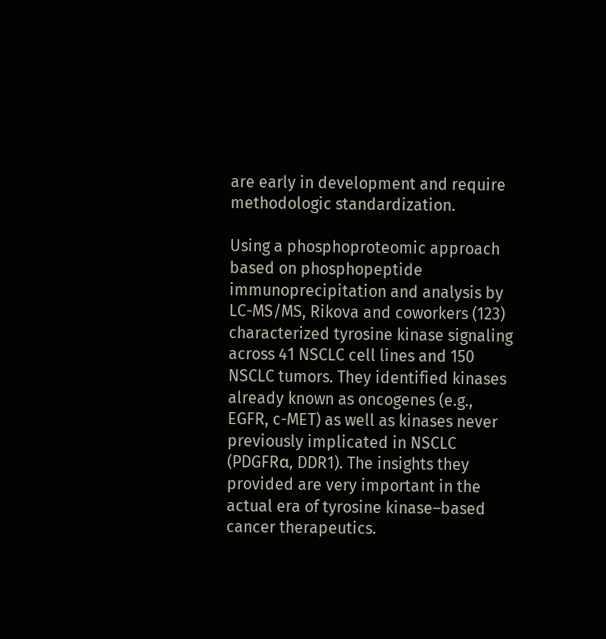are early in development and require methodologic standardization.

Using a phosphoproteomic approach based on phosphopeptide immunoprecipitation and analysis by LC-MS/MS, Rikova and coworkers (123) characterized tyrosine kinase signaling across 41 NSCLC cell lines and 150 NSCLC tumors. They identified kinases already known as oncogenes (e.g., EGFR, c-MET) as well as kinases never previously implicated in NSCLC (PDGFRα, DDR1). The insights they provided are very important in the actual era of tyrosine kinase–based cancer therapeutics.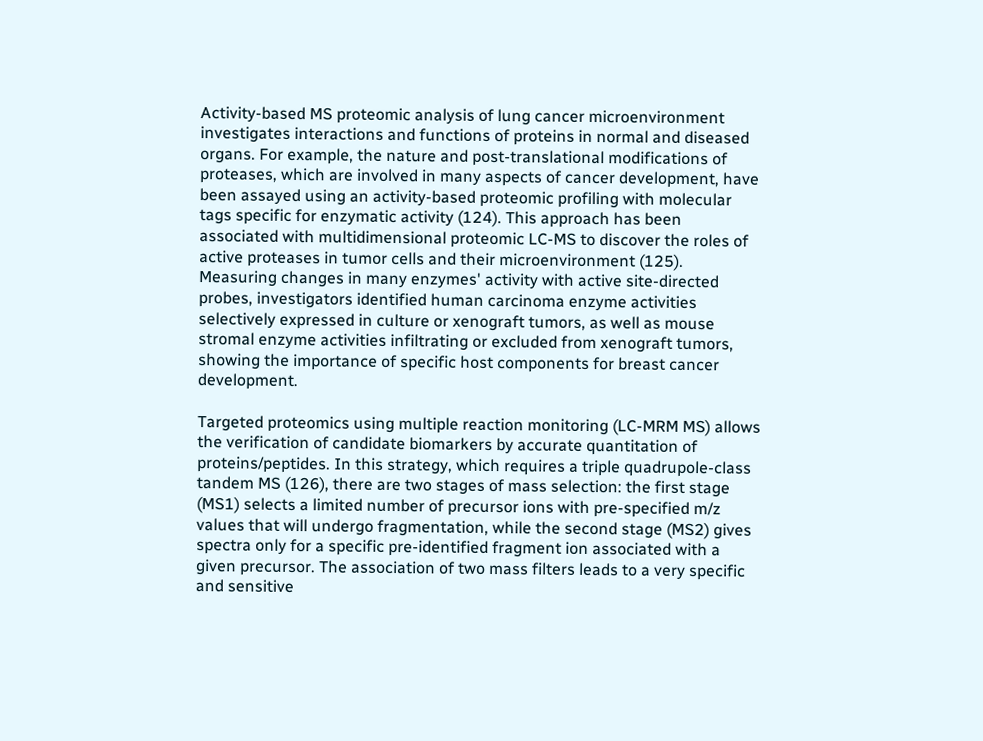Activity-based MS proteomic analysis of lung cancer microenvironment investigates interactions and functions of proteins in normal and diseased organs. For example, the nature and post-translational modifications of proteases, which are involved in many aspects of cancer development, have been assayed using an activity-based proteomic profiling with molecular tags specific for enzymatic activity (124). This approach has been associated with multidimensional proteomic LC-MS to discover the roles of active proteases in tumor cells and their microenvironment (125). Measuring changes in many enzymes' activity with active site-directed probes, investigators identified human carcinoma enzyme activities selectively expressed in culture or xenograft tumors, as well as mouse stromal enzyme activities infiltrating or excluded from xenograft tumors, showing the importance of specific host components for breast cancer development.

Targeted proteomics using multiple reaction monitoring (LC-MRM MS) allows the verification of candidate biomarkers by accurate quantitation of proteins/peptides. In this strategy, which requires a triple quadrupole-class tandem MS (126), there are two stages of mass selection: the first stage (MS1) selects a limited number of precursor ions with pre-specified m/z values that will undergo fragmentation, while the second stage (MS2) gives spectra only for a specific pre-identified fragment ion associated with a given precursor. The association of two mass filters leads to a very specific and sensitive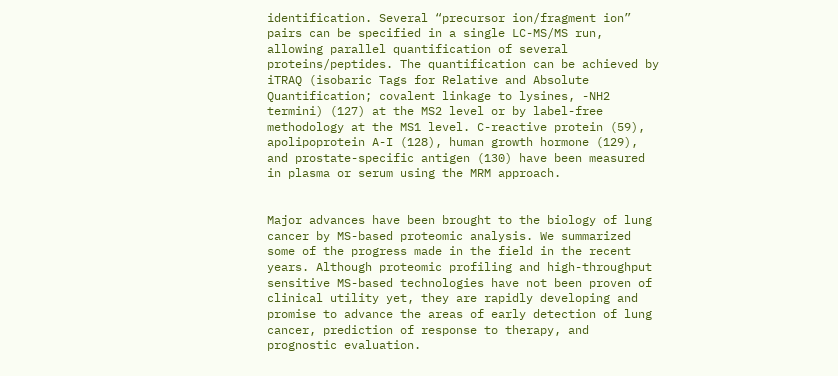identification. Several “precursor ion/fragment ion” pairs can be specified in a single LC-MS/MS run, allowing parallel quantification of several proteins/peptides. The quantification can be achieved by iTRAQ (isobaric Tags for Relative and Absolute Quantification; covalent linkage to lysines, -NH2 termini) (127) at the MS2 level or by label-free methodology at the MS1 level. C-reactive protein (59), apolipoprotein A-I (128), human growth hormone (129), and prostate-specific antigen (130) have been measured in plasma or serum using the MRM approach.


Major advances have been brought to the biology of lung cancer by MS-based proteomic analysis. We summarized some of the progress made in the field in the recent years. Although proteomic profiling and high-throughput sensitive MS-based technologies have not been proven of clinical utility yet, they are rapidly developing and promise to advance the areas of early detection of lung cancer, prediction of response to therapy, and prognostic evaluation.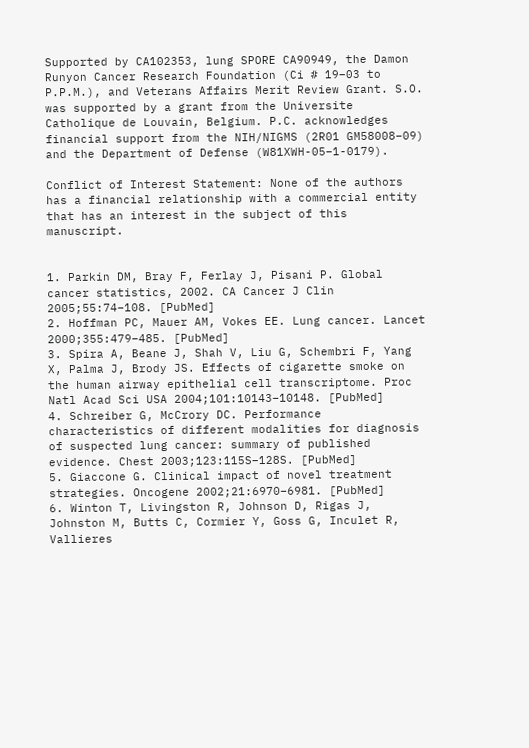Supported by CA102353, lung SPORE CA90949, the Damon Runyon Cancer Research Foundation (Ci # 19–03 to P.P.M.), and Veterans Affairs Merit Review Grant. S.O. was supported by a grant from the Universite Catholique de Louvain, Belgium. P.C. acknowledges financial support from the NIH/NIGMS (2R01 GM58008–09) and the Department of Defense (W81XWH-05–1-0179).

Conflict of Interest Statement: None of the authors has a financial relationship with a commercial entity that has an interest in the subject of this manuscript.


1. Parkin DM, Bray F, Ferlay J, Pisani P. Global cancer statistics, 2002. CA Cancer J Clin 2005;55:74–108. [PubMed]
2. Hoffman PC, Mauer AM, Vokes EE. Lung cancer. Lancet 2000;355:479–485. [PubMed]
3. Spira A, Beane J, Shah V, Liu G, Schembri F, Yang X, Palma J, Brody JS. Effects of cigarette smoke on the human airway epithelial cell transcriptome. Proc Natl Acad Sci USA 2004;101:10143–10148. [PubMed]
4. Schreiber G, McCrory DC. Performance characteristics of different modalities for diagnosis of suspected lung cancer: summary of published evidence. Chest 2003;123:115S–128S. [PubMed]
5. Giaccone G. Clinical impact of novel treatment strategies. Oncogene 2002;21:6970–6981. [PubMed]
6. Winton T, Livingston R, Johnson D, Rigas J, Johnston M, Butts C, Cormier Y, Goss G, Inculet R, Vallieres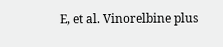E, et al. Vinorelbine plus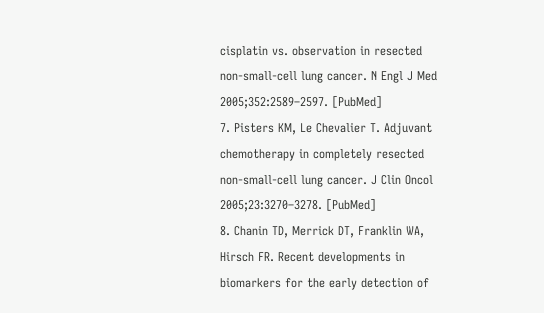cisplatin vs. observation in resected non-small-cell lung cancer. N Engl J Med 2005;352:2589–2597. [PubMed]
7. Pisters KM, Le Chevalier T. Adjuvant chemotherapy in completely resected non-small-cell lung cancer. J Clin Oncol 2005;23:3270–3278. [PubMed]
8. Chanin TD, Merrick DT, Franklin WA, Hirsch FR. Recent developments in biomarkers for the early detection of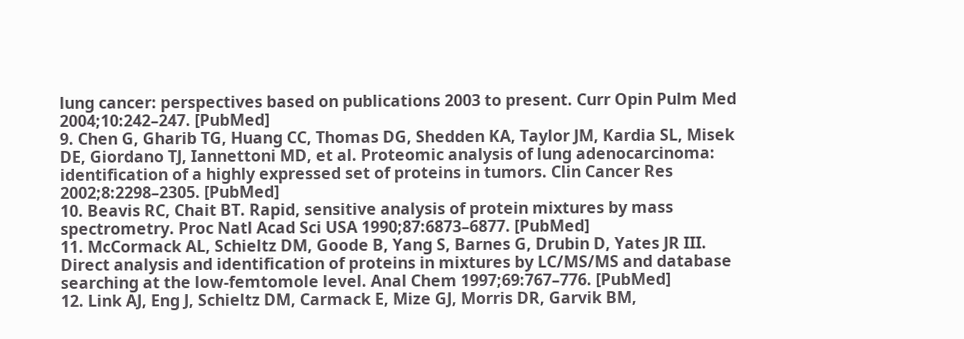lung cancer: perspectives based on publications 2003 to present. Curr Opin Pulm Med 2004;10:242–247. [PubMed]
9. Chen G, Gharib TG, Huang CC, Thomas DG, Shedden KA, Taylor JM, Kardia SL, Misek DE, Giordano TJ, Iannettoni MD, et al. Proteomic analysis of lung adenocarcinoma: identification of a highly expressed set of proteins in tumors. Clin Cancer Res 2002;8:2298–2305. [PubMed]
10. Beavis RC, Chait BT. Rapid, sensitive analysis of protein mixtures by mass spectrometry. Proc Natl Acad Sci USA 1990;87:6873–6877. [PubMed]
11. McCormack AL, Schieltz DM, Goode B, Yang S, Barnes G, Drubin D, Yates JR III. Direct analysis and identification of proteins in mixtures by LC/MS/MS and database searching at the low-femtomole level. Anal Chem 1997;69:767–776. [PubMed]
12. Link AJ, Eng J, Schieltz DM, Carmack E, Mize GJ, Morris DR, Garvik BM,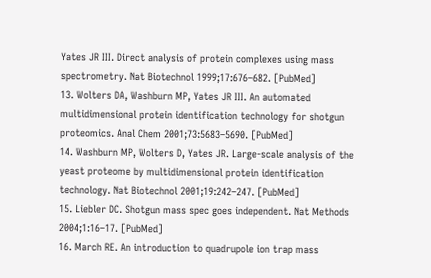Yates JR III. Direct analysis of protein complexes using mass spectrometry. Nat Biotechnol 1999;17:676–682. [PubMed]
13. Wolters DA, Washburn MP, Yates JR III. An automated multidimensional protein identification technology for shotgun proteomics. Anal Chem 2001;73:5683–5690. [PubMed]
14. Washburn MP, Wolters D, Yates JR. Large-scale analysis of the yeast proteome by multidimensional protein identification technology. Nat Biotechnol 2001;19:242–247. [PubMed]
15. Liebler DC. Shotgun mass spec goes independent. Nat Methods 2004;1:16–17. [PubMed]
16. March RE. An introduction to quadrupole ion trap mass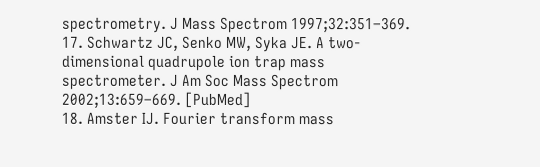spectrometry. J Mass Spectrom 1997;32:351–369.
17. Schwartz JC, Senko MW, Syka JE. A two-dimensional quadrupole ion trap mass spectrometer. J Am Soc Mass Spectrom 2002;13:659–669. [PubMed]
18. Amster IJ. Fourier transform mass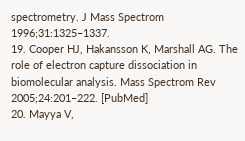spectrometry. J Mass Spectrom 1996;31:1325–1337.
19. Cooper HJ, Hakansson K, Marshall AG. The role of electron capture dissociation in biomolecular analysis. Mass Spectrom Rev 2005;24:201–222. [PubMed]
20. Mayya V,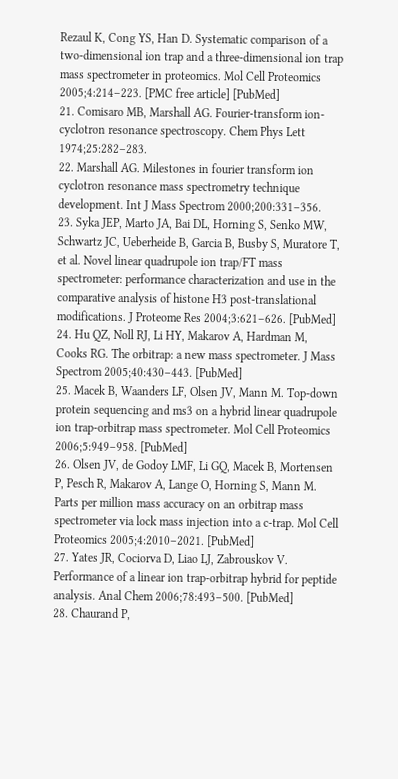Rezaul K, Cong YS, Han D. Systematic comparison of a two-dimensional ion trap and a three-dimensional ion trap mass spectrometer in proteomics. Mol Cell Proteomics 2005;4:214–223. [PMC free article] [PubMed]
21. Comisaro MB, Marshall AG. Fourier-transform ion-cyclotron resonance spectroscopy. Chem Phys Lett 1974;25:282–283.
22. Marshall AG. Milestones in fourier transform ion cyclotron resonance mass spectrometry technique development. Int J Mass Spectrom 2000;200:331–356.
23. Syka JEP, Marto JA, Bai DL, Horning S, Senko MW, Schwartz JC, Ueberheide B, Garcia B, Busby S, Muratore T, et al. Novel linear quadrupole ion trap/FT mass spectrometer: performance characterization and use in the comparative analysis of histone H3 post-translational modifications. J Proteome Res 2004;3:621–626. [PubMed]
24. Hu QZ, Noll RJ, Li HY, Makarov A, Hardman M, Cooks RG. The orbitrap: a new mass spectrometer. J Mass Spectrom 2005;40:430–443. [PubMed]
25. Macek B, Waanders LF, Olsen JV, Mann M. Top-down protein sequencing and ms3 on a hybrid linear quadrupole ion trap-orbitrap mass spectrometer. Mol Cell Proteomics 2006;5:949–958. [PubMed]
26. Olsen JV, de Godoy LMF, Li GQ, Macek B, Mortensen P, Pesch R, Makarov A, Lange O, Horning S, Mann M. Parts per million mass accuracy on an orbitrap mass spectrometer via lock mass injection into a c-trap. Mol Cell Proteomics 2005;4:2010–2021. [PubMed]
27. Yates JR, Cociorva D, Liao LJ, Zabrouskov V. Performance of a linear ion trap-orbitrap hybrid for peptide analysis. Anal Chem 2006;78:493–500. [PubMed]
28. Chaurand P,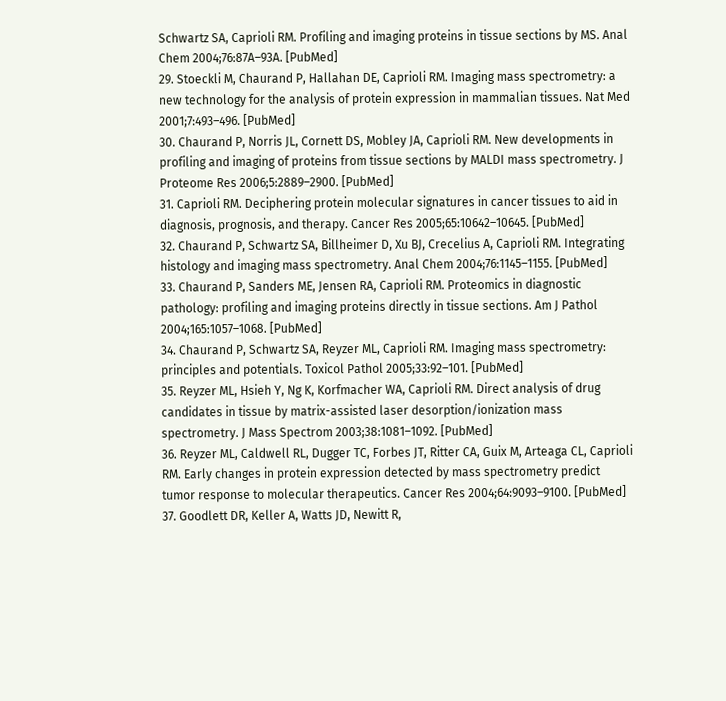Schwartz SA, Caprioli RM. Profiling and imaging proteins in tissue sections by MS. Anal Chem 2004;76:87A–93A. [PubMed]
29. Stoeckli M, Chaurand P, Hallahan DE, Caprioli RM. Imaging mass spectrometry: a new technology for the analysis of protein expression in mammalian tissues. Nat Med 2001;7:493–496. [PubMed]
30. Chaurand P, Norris JL, Cornett DS, Mobley JA, Caprioli RM. New developments in profiling and imaging of proteins from tissue sections by MALDI mass spectrometry. J Proteome Res 2006;5:2889–2900. [PubMed]
31. Caprioli RM. Deciphering protein molecular signatures in cancer tissues to aid in diagnosis, prognosis, and therapy. Cancer Res 2005;65:10642–10645. [PubMed]
32. Chaurand P, Schwartz SA, Billheimer D, Xu BJ, Crecelius A, Caprioli RM. Integrating histology and imaging mass spectrometry. Anal Chem 2004;76:1145–1155. [PubMed]
33. Chaurand P, Sanders ME, Jensen RA, Caprioli RM. Proteomics in diagnostic pathology: profiling and imaging proteins directly in tissue sections. Am J Pathol 2004;165:1057–1068. [PubMed]
34. Chaurand P, Schwartz SA, Reyzer ML, Caprioli RM. Imaging mass spectrometry: principles and potentials. Toxicol Pathol 2005;33:92–101. [PubMed]
35. Reyzer ML, Hsieh Y, Ng K, Korfmacher WA, Caprioli RM. Direct analysis of drug candidates in tissue by matrix-assisted laser desorption/ionization mass spectrometry. J Mass Spectrom 2003;38:1081–1092. [PubMed]
36. Reyzer ML, Caldwell RL, Dugger TC, Forbes JT, Ritter CA, Guix M, Arteaga CL, Caprioli RM. Early changes in protein expression detected by mass spectrometry predict tumor response to molecular therapeutics. Cancer Res 2004;64:9093–9100. [PubMed]
37. Goodlett DR, Keller A, Watts JD, Newitt R,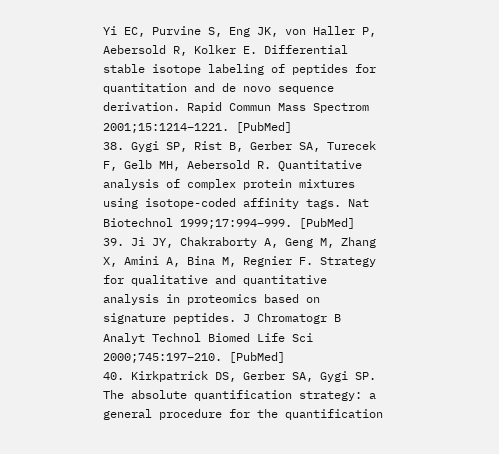Yi EC, Purvine S, Eng JK, von Haller P, Aebersold R, Kolker E. Differential stable isotope labeling of peptides for quantitation and de novo sequence derivation. Rapid Commun Mass Spectrom 2001;15:1214–1221. [PubMed]
38. Gygi SP, Rist B, Gerber SA, Turecek F, Gelb MH, Aebersold R. Quantitative analysis of complex protein mixtures using isotope-coded affinity tags. Nat Biotechnol 1999;17:994–999. [PubMed]
39. Ji JY, Chakraborty A, Geng M, Zhang X, Amini A, Bina M, Regnier F. Strategy for qualitative and quantitative analysis in proteomics based on signature peptides. J Chromatogr B Analyt Technol Biomed Life Sci 2000;745:197–210. [PubMed]
40. Kirkpatrick DS, Gerber SA, Gygi SP. The absolute quantification strategy: a general procedure for the quantification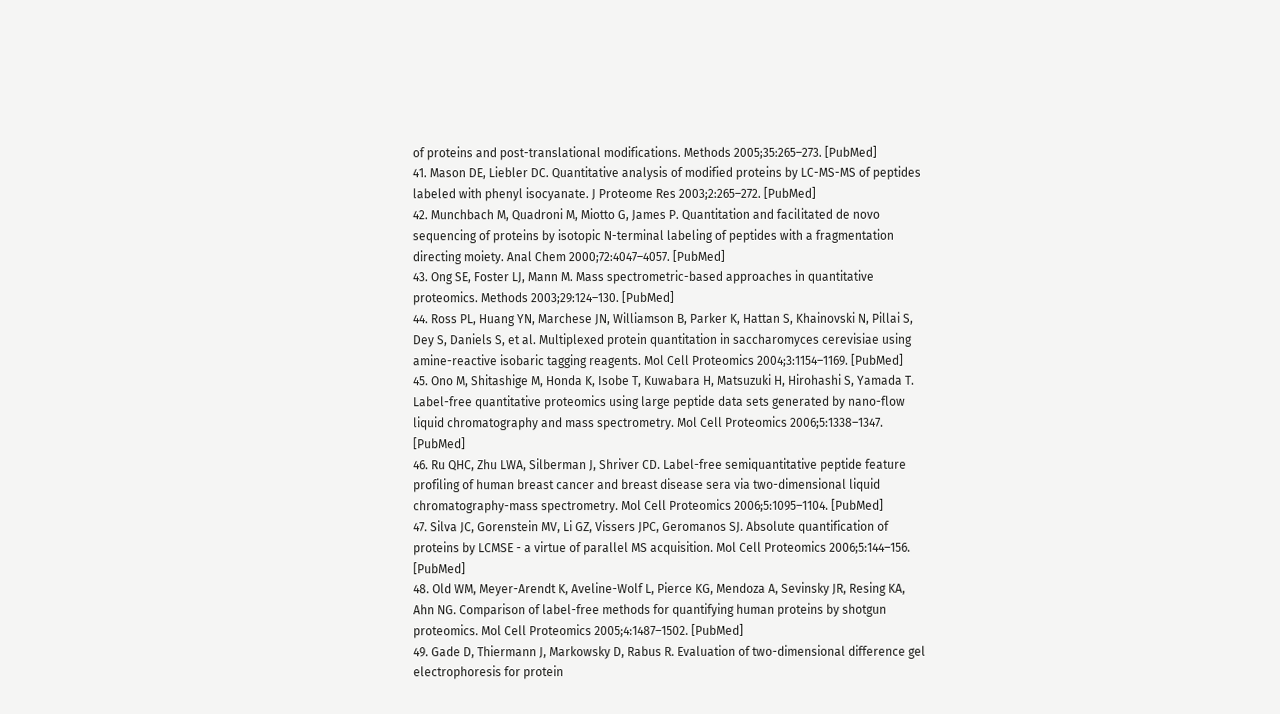of proteins and post-translational modifications. Methods 2005;35:265–273. [PubMed]
41. Mason DE, Liebler DC. Quantitative analysis of modified proteins by LC-MS-MS of peptides labeled with phenyl isocyanate. J Proteome Res 2003;2:265–272. [PubMed]
42. Munchbach M, Quadroni M, Miotto G, James P. Quantitation and facilitated de novo sequencing of proteins by isotopic N-terminal labeling of peptides with a fragmentation directing moiety. Anal Chem 2000;72:4047–4057. [PubMed]
43. Ong SE, Foster LJ, Mann M. Mass spectrometric-based approaches in quantitative proteomics. Methods 2003;29:124–130. [PubMed]
44. Ross PL, Huang YN, Marchese JN, Williamson B, Parker K, Hattan S, Khainovski N, Pillai S, Dey S, Daniels S, et al. Multiplexed protein quantitation in saccharomyces cerevisiae using amine-reactive isobaric tagging reagents. Mol Cell Proteomics 2004;3:1154–1169. [PubMed]
45. Ono M, Shitashige M, Honda K, Isobe T, Kuwabara H, Matsuzuki H, Hirohashi S, Yamada T. Label-free quantitative proteomics using large peptide data sets generated by nano-flow liquid chromatography and mass spectrometry. Mol Cell Proteomics 2006;5:1338–1347. [PubMed]
46. Ru QHC, Zhu LWA, Silberman J, Shriver CD. Label-free semiquantitative peptide feature profiling of human breast cancer and breast disease sera via two-dimensional liquid chromatography-mass spectrometry. Mol Cell Proteomics 2006;5:1095–1104. [PubMed]
47. Silva JC, Gorenstein MV, Li GZ, Vissers JPC, Geromanos SJ. Absolute quantification of proteins by LCMSE - a virtue of parallel MS acquisition. Mol Cell Proteomics 2006;5:144–156. [PubMed]
48. Old WM, Meyer-Arendt K, Aveline-Wolf L, Pierce KG, Mendoza A, Sevinsky JR, Resing KA, Ahn NG. Comparison of label-free methods for quantifying human proteins by shotgun proteomics. Mol Cell Proteomics 2005;4:1487–1502. [PubMed]
49. Gade D, Thiermann J, Markowsky D, Rabus R. Evaluation of two-dimensional difference gel electrophoresis for protein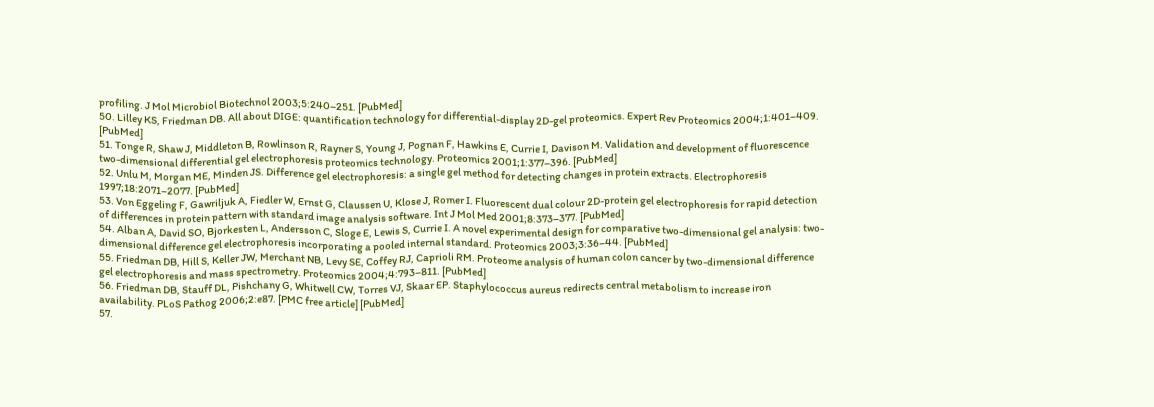profiling. J Mol Microbiol Biotechnol 2003;5:240–251. [PubMed]
50. Lilley KS, Friedman DB. All about DIGE: quantification technology for differential-display 2D-gel proteomics. Expert Rev Proteomics 2004;1:401–409. [PubMed]
51. Tonge R, Shaw J, Middleton B, Rowlinson R, Rayner S, Young J, Pognan F, Hawkins E, Currie I, Davison M. Validation and development of fluorescence two-dimensional differential gel electrophoresis proteomics technology. Proteomics 2001;1:377–396. [PubMed]
52. Unlu M, Morgan ME, Minden JS. Difference gel electrophoresis: a single gel method for detecting changes in protein extracts. Electrophoresis 1997;18:2071–2077. [PubMed]
53. Von Eggeling F, Gawriljuk A, Fiedler W, Ernst G, Claussen U, Klose J, Romer I. Fluorescent dual colour 2D-protein gel electrophoresis for rapid detection of differences in protein pattern with standard image analysis software. Int J Mol Med 2001;8:373–377. [PubMed]
54. Alban A, David SO, Bjorkesten L, Andersson C, Sloge E, Lewis S, Currie I. A novel experimental design for comparative two-dimensional gel analysis: two-dimensional difference gel electrophoresis incorporating a pooled internal standard. Proteomics 2003;3:36–44. [PubMed]
55. Friedman DB, Hill S, Keller JW, Merchant NB, Levy SE, Coffey RJ, Caprioli RM. Proteome analysis of human colon cancer by two-dimensional difference gel electrophoresis and mass spectrometry. Proteomics 2004;4:793–811. [PubMed]
56. Friedman DB, Stauff DL, Pishchany G, Whitwell CW, Torres VJ, Skaar EP. Staphylococcus aureus redirects central metabolism to increase iron availability. PLoS Pathog 2006;2:e87. [PMC free article] [PubMed]
57.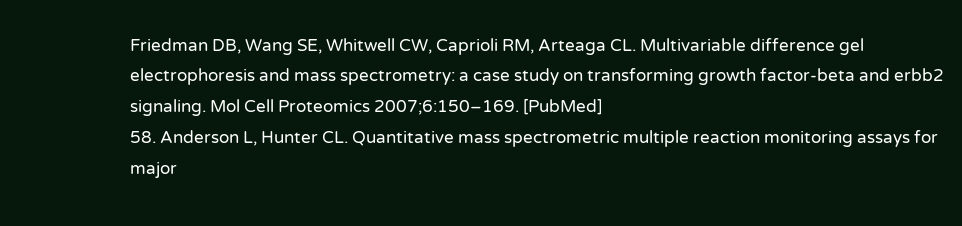Friedman DB, Wang SE, Whitwell CW, Caprioli RM, Arteaga CL. Multivariable difference gel electrophoresis and mass spectrometry: a case study on transforming growth factor-beta and erbb2 signaling. Mol Cell Proteomics 2007;6:150–169. [PubMed]
58. Anderson L, Hunter CL. Quantitative mass spectrometric multiple reaction monitoring assays for major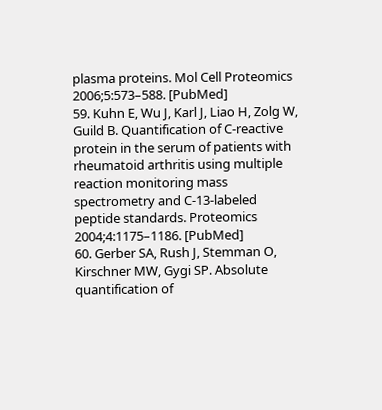plasma proteins. Mol Cell Proteomics 2006;5:573–588. [PubMed]
59. Kuhn E, Wu J, Karl J, Liao H, Zolg W, Guild B. Quantification of C-reactive protein in the serum of patients with rheumatoid arthritis using multiple reaction monitoring mass spectrometry and C-13-labeled peptide standards. Proteomics 2004;4:1175–1186. [PubMed]
60. Gerber SA, Rush J, Stemman O, Kirschner MW, Gygi SP. Absolute quantification of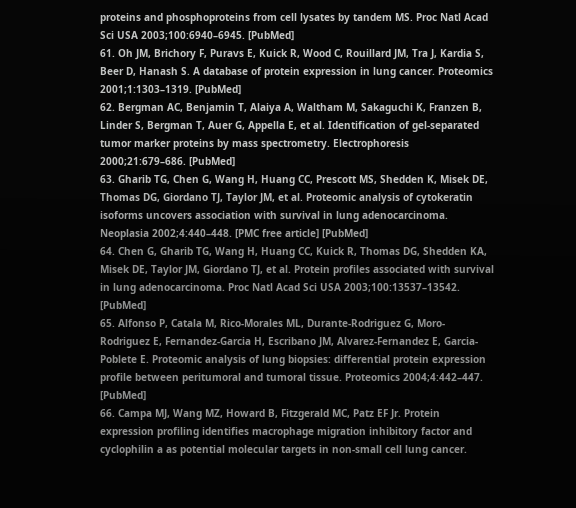proteins and phosphoproteins from cell lysates by tandem MS. Proc Natl Acad Sci USA 2003;100:6940–6945. [PubMed]
61. Oh JM, Brichory F, Puravs E, Kuick R, Wood C, Rouillard JM, Tra J, Kardia S, Beer D, Hanash S. A database of protein expression in lung cancer. Proteomics 2001;1:1303–1319. [PubMed]
62. Bergman AC, Benjamin T, Alaiya A, Waltham M, Sakaguchi K, Franzen B, Linder S, Bergman T, Auer G, Appella E, et al. Identification of gel-separated tumor marker proteins by mass spectrometry. Electrophoresis 2000;21:679–686. [PubMed]
63. Gharib TG, Chen G, Wang H, Huang CC, Prescott MS, Shedden K, Misek DE, Thomas DG, Giordano TJ, Taylor JM, et al. Proteomic analysis of cytokeratin isoforms uncovers association with survival in lung adenocarcinoma. Neoplasia 2002;4:440–448. [PMC free article] [PubMed]
64. Chen G, Gharib TG, Wang H, Huang CC, Kuick R, Thomas DG, Shedden KA, Misek DE, Taylor JM, Giordano TJ, et al. Protein profiles associated with survival in lung adenocarcinoma. Proc Natl Acad Sci USA 2003;100:13537–13542. [PubMed]
65. Alfonso P, Catala M, Rico-Morales ML, Durante-Rodriguez G, Moro-Rodriguez E, Fernandez-Garcia H, Escribano JM, Alvarez-Fernandez E, Garcia-Poblete E. Proteomic analysis of lung biopsies: differential protein expression profile between peritumoral and tumoral tissue. Proteomics 2004;4:442–447. [PubMed]
66. Campa MJ, Wang MZ, Howard B, Fitzgerald MC, Patz EF Jr. Protein expression profiling identifies macrophage migration inhibitory factor and cyclophilin a as potential molecular targets in non-small cell lung cancer.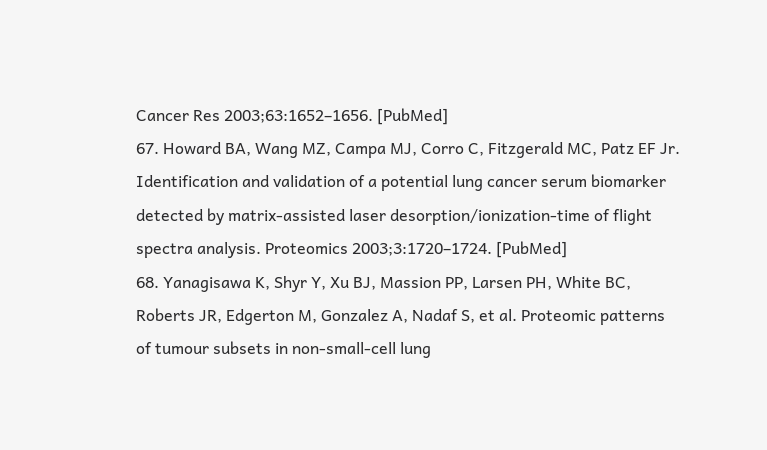Cancer Res 2003;63:1652–1656. [PubMed]
67. Howard BA, Wang MZ, Campa MJ, Corro C, Fitzgerald MC, Patz EF Jr. Identification and validation of a potential lung cancer serum biomarker detected by matrix-assisted laser desorption/ionization-time of flight spectra analysis. Proteomics 2003;3:1720–1724. [PubMed]
68. Yanagisawa K, Shyr Y, Xu BJ, Massion PP, Larsen PH, White BC, Roberts JR, Edgerton M, Gonzalez A, Nadaf S, et al. Proteomic patterns of tumour subsets in non-small-cell lung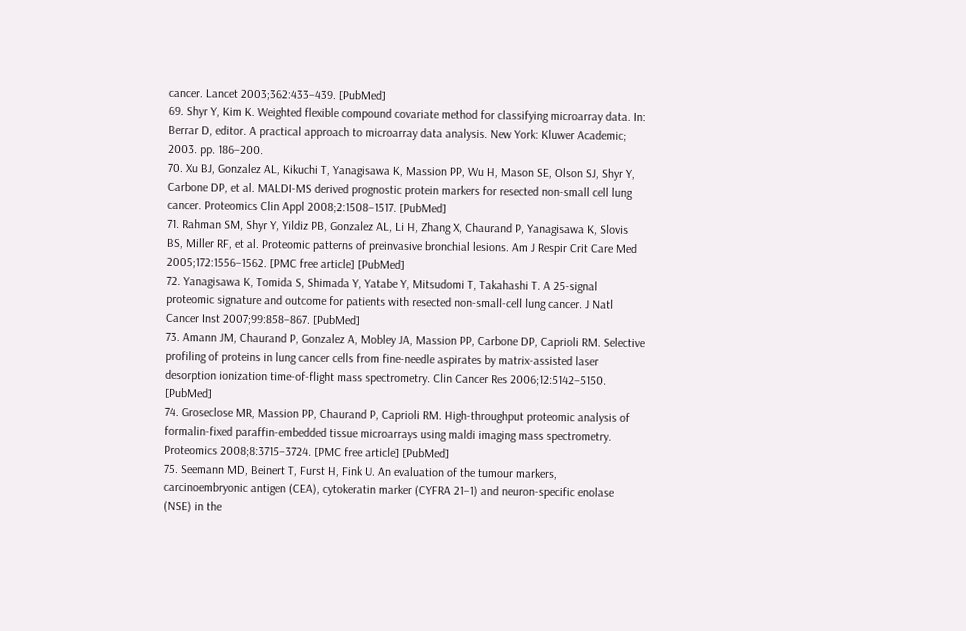cancer. Lancet 2003;362:433–439. [PubMed]
69. Shyr Y, Kim K. Weighted flexible compound covariate method for classifying microarray data. In: Berrar D, editor. A practical approach to microarray data analysis. New York: Kluwer Academic; 2003. pp. 186–200.
70. Xu BJ, Gonzalez AL, Kikuchi T, Yanagisawa K, Massion PP, Wu H, Mason SE, Olson SJ, Shyr Y, Carbone DP, et al. MALDI-MS derived prognostic protein markers for resected non-small cell lung cancer. Proteomics Clin Appl 2008;2:1508–1517. [PubMed]
71. Rahman SM, Shyr Y, Yildiz PB, Gonzalez AL, Li H, Zhang X, Chaurand P, Yanagisawa K, Slovis BS, Miller RF, et al. Proteomic patterns of preinvasive bronchial lesions. Am J Respir Crit Care Med 2005;172:1556–1562. [PMC free article] [PubMed]
72. Yanagisawa K, Tomida S, Shimada Y, Yatabe Y, Mitsudomi T, Takahashi T. A 25-signal proteomic signature and outcome for patients with resected non-small-cell lung cancer. J Natl Cancer Inst 2007;99:858–867. [PubMed]
73. Amann JM, Chaurand P, Gonzalez A, Mobley JA, Massion PP, Carbone DP, Caprioli RM. Selective profiling of proteins in lung cancer cells from fine-needle aspirates by matrix-assisted laser desorption ionization time-of-flight mass spectrometry. Clin Cancer Res 2006;12:5142–5150. [PubMed]
74. Groseclose MR, Massion PP, Chaurand P, Caprioli RM. High-throughput proteomic analysis of formalin-fixed paraffin-embedded tissue microarrays using maldi imaging mass spectrometry. Proteomics 2008;8:3715–3724. [PMC free article] [PubMed]
75. Seemann MD, Beinert T, Furst H, Fink U. An evaluation of the tumour markers, carcinoembryonic antigen (CEA), cytokeratin marker (CYFRA 21–1) and neuron-specific enolase (NSE) in the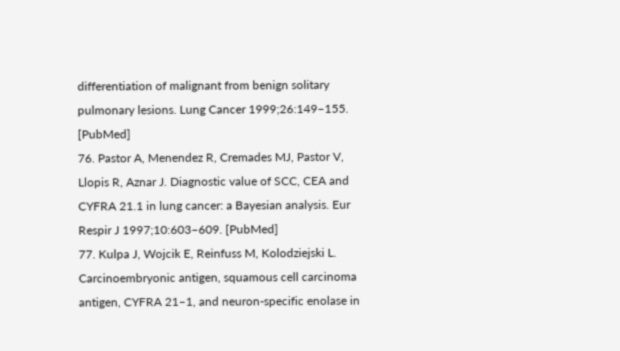differentiation of malignant from benign solitary pulmonary lesions. Lung Cancer 1999;26:149–155. [PubMed]
76. Pastor A, Menendez R, Cremades MJ, Pastor V, Llopis R, Aznar J. Diagnostic value of SCC, CEA and CYFRA 21.1 in lung cancer: a Bayesian analysis. Eur Respir J 1997;10:603–609. [PubMed]
77. Kulpa J, Wojcik E, Reinfuss M, Kolodziejski L. Carcinoembryonic antigen, squamous cell carcinoma antigen, CYFRA 21–1, and neuron-specific enolase in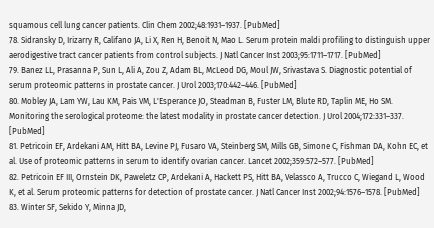squamous cell lung cancer patients. Clin Chem 2002;48:1931–1937. [PubMed]
78. Sidransky D, Irizarry R, Califano JA, Li X, Ren H, Benoit N, Mao L. Serum protein maldi profiling to distinguish upper aerodigestive tract cancer patients from control subjects. J Natl Cancer Inst 2003;95:1711–1717. [PubMed]
79. Banez LL, Prasanna P, Sun L, Ali A, Zou Z, Adam BL, McLeod DG, Moul JW, Srivastava S. Diagnostic potential of serum proteomic patterns in prostate cancer. J Urol 2003;170:442–446. [PubMed]
80. Mobley JA, Lam YW, Lau KM, Pais VM, L'Esperance JO, Steadman B, Fuster LM, Blute RD, Taplin ME, Ho SM. Monitoring the serological proteome: the latest modality in prostate cancer detection. J Urol 2004;172:331–337. [PubMed]
81. Petricoin EF, Ardekani AM, Hitt BA, Levine PJ, Fusaro VA, Steinberg SM, Mills GB, Simone C, Fishman DA, Kohn EC, et al. Use of proteomic patterns in serum to identify ovarian cancer. Lancet 2002;359:572–577. [PubMed]
82. Petricoin EF III, Ornstein DK, Paweletz CP, Ardekani A, Hackett PS, Hitt BA, Velassco A, Trucco C, Wiegand L, Wood K, et al. Serum proteomic patterns for detection of prostate cancer. J Natl Cancer Inst 2002;94:1576–1578. [PubMed]
83. Winter SF, Sekido Y, Minna JD,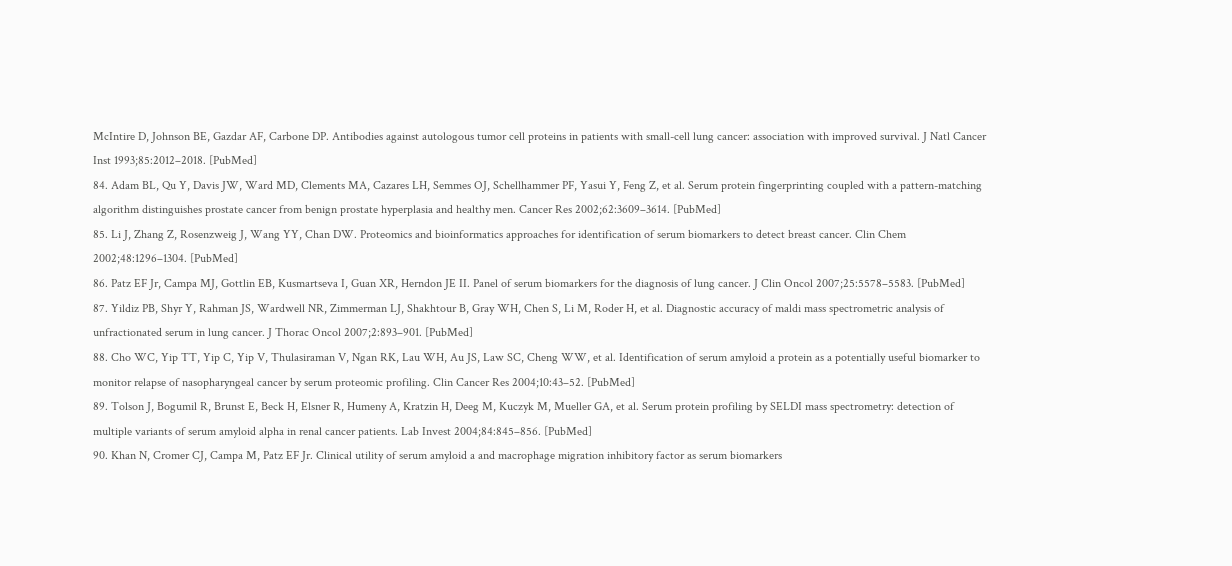McIntire D, Johnson BE, Gazdar AF, Carbone DP. Antibodies against autologous tumor cell proteins in patients with small-cell lung cancer: association with improved survival. J Natl Cancer Inst 1993;85:2012–2018. [PubMed]
84. Adam BL, Qu Y, Davis JW, Ward MD, Clements MA, Cazares LH, Semmes OJ, Schellhammer PF, Yasui Y, Feng Z, et al. Serum protein fingerprinting coupled with a pattern-matching algorithm distinguishes prostate cancer from benign prostate hyperplasia and healthy men. Cancer Res 2002;62:3609–3614. [PubMed]
85. Li J, Zhang Z, Rosenzweig J, Wang YY, Chan DW. Proteomics and bioinformatics approaches for identification of serum biomarkers to detect breast cancer. Clin Chem 2002;48:1296–1304. [PubMed]
86. Patz EF Jr, Campa MJ, Gottlin EB, Kusmartseva I, Guan XR, Herndon JE II. Panel of serum biomarkers for the diagnosis of lung cancer. J Clin Oncol 2007;25:5578–5583. [PubMed]
87. Yildiz PB, Shyr Y, Rahman JS, Wardwell NR, Zimmerman LJ, Shakhtour B, Gray WH, Chen S, Li M, Roder H, et al. Diagnostic accuracy of maldi mass spectrometric analysis of unfractionated serum in lung cancer. J Thorac Oncol 2007;2:893–901. [PubMed]
88. Cho WC, Yip TT, Yip C, Yip V, Thulasiraman V, Ngan RK, Lau WH, Au JS, Law SC, Cheng WW, et al. Identification of serum amyloid a protein as a potentially useful biomarker to monitor relapse of nasopharyngeal cancer by serum proteomic profiling. Clin Cancer Res 2004;10:43–52. [PubMed]
89. Tolson J, Bogumil R, Brunst E, Beck H, Elsner R, Humeny A, Kratzin H, Deeg M, Kuczyk M, Mueller GA, et al. Serum protein profiling by SELDI mass spectrometry: detection of multiple variants of serum amyloid alpha in renal cancer patients. Lab Invest 2004;84:845–856. [PubMed]
90. Khan N, Cromer CJ, Campa M, Patz EF Jr. Clinical utility of serum amyloid a and macrophage migration inhibitory factor as serum biomarkers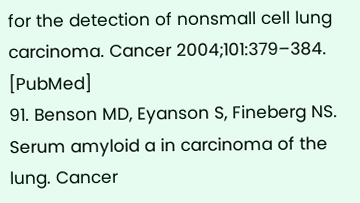for the detection of nonsmall cell lung carcinoma. Cancer 2004;101:379–384. [PubMed]
91. Benson MD, Eyanson S, Fineberg NS. Serum amyloid a in carcinoma of the lung. Cancer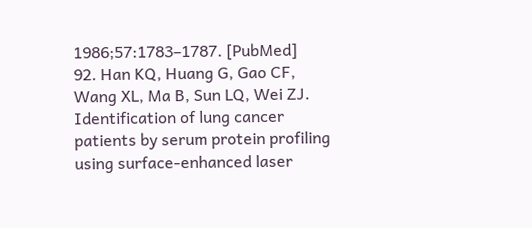1986;57:1783–1787. [PubMed]
92. Han KQ, Huang G, Gao CF, Wang XL, Ma B, Sun LQ, Wei ZJ. Identification of lung cancer patients by serum protein profiling using surface-enhanced laser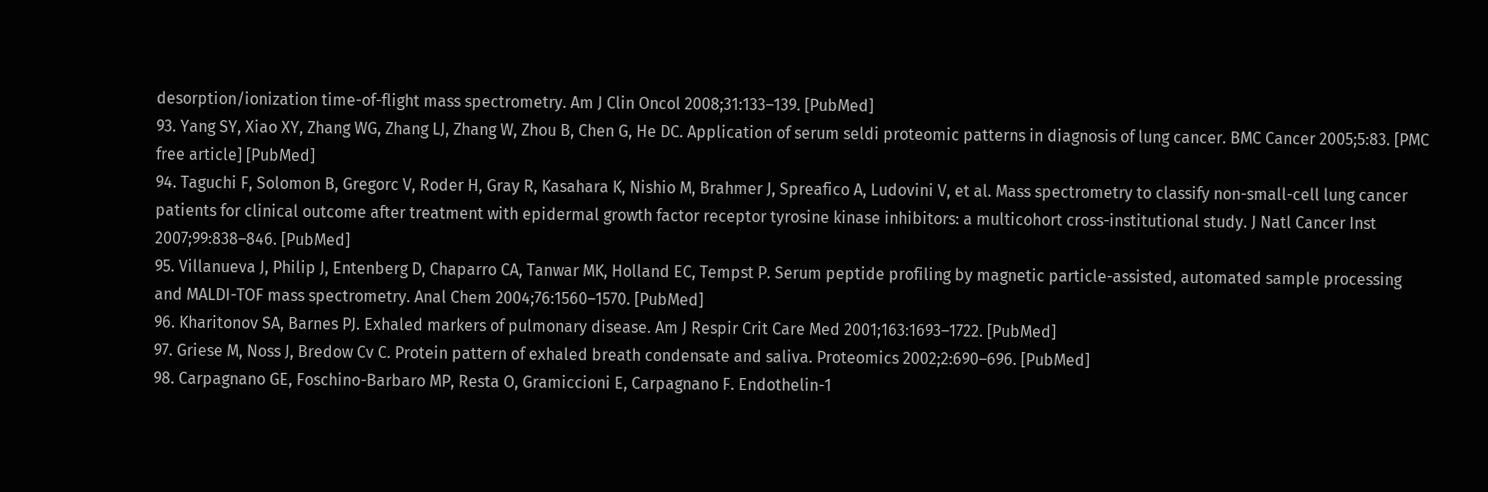desorption/ionization time-of-flight mass spectrometry. Am J Clin Oncol 2008;31:133–139. [PubMed]
93. Yang SY, Xiao XY, Zhang WG, Zhang LJ, Zhang W, Zhou B, Chen G, He DC. Application of serum seldi proteomic patterns in diagnosis of lung cancer. BMC Cancer 2005;5:83. [PMC free article] [PubMed]
94. Taguchi F, Solomon B, Gregorc V, Roder H, Gray R, Kasahara K, Nishio M, Brahmer J, Spreafico A, Ludovini V, et al. Mass spectrometry to classify non-small-cell lung cancer patients for clinical outcome after treatment with epidermal growth factor receptor tyrosine kinase inhibitors: a multicohort cross-institutional study. J Natl Cancer Inst 2007;99:838–846. [PubMed]
95. Villanueva J, Philip J, Entenberg D, Chaparro CA, Tanwar MK, Holland EC, Tempst P. Serum peptide profiling by magnetic particle-assisted, automated sample processing and MALDI-TOF mass spectrometry. Anal Chem 2004;76:1560–1570. [PubMed]
96. Kharitonov SA, Barnes PJ. Exhaled markers of pulmonary disease. Am J Respir Crit Care Med 2001;163:1693–1722. [PubMed]
97. Griese M, Noss J, Bredow Cv C. Protein pattern of exhaled breath condensate and saliva. Proteomics 2002;2:690–696. [PubMed]
98. Carpagnano GE, Foschino-Barbaro MP, Resta O, Gramiccioni E, Carpagnano F. Endothelin-1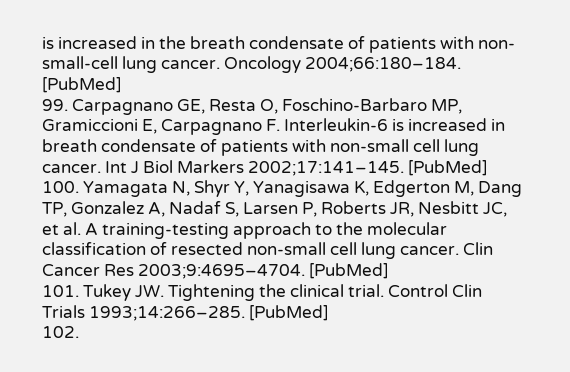is increased in the breath condensate of patients with non-small-cell lung cancer. Oncology 2004;66:180–184. [PubMed]
99. Carpagnano GE, Resta O, Foschino-Barbaro MP, Gramiccioni E, Carpagnano F. Interleukin-6 is increased in breath condensate of patients with non-small cell lung cancer. Int J Biol Markers 2002;17:141–145. [PubMed]
100. Yamagata N, Shyr Y, Yanagisawa K, Edgerton M, Dang TP, Gonzalez A, Nadaf S, Larsen P, Roberts JR, Nesbitt JC, et al. A training-testing approach to the molecular classification of resected non-small cell lung cancer. Clin Cancer Res 2003;9:4695–4704. [PubMed]
101. Tukey JW. Tightening the clinical trial. Control Clin Trials 1993;14:266–285. [PubMed]
102.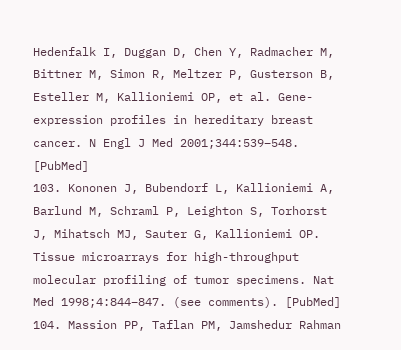Hedenfalk I, Duggan D, Chen Y, Radmacher M, Bittner M, Simon R, Meltzer P, Gusterson B, Esteller M, Kallioniemi OP, et al. Gene-expression profiles in hereditary breast cancer. N Engl J Med 2001;344:539–548. [PubMed]
103. Kononen J, Bubendorf L, Kallioniemi A, Barlund M, Schraml P, Leighton S, Torhorst J, Mihatsch MJ, Sauter G, Kallioniemi OP. Tissue microarrays for high-throughput molecular profiling of tumor specimens. Nat Med 1998;4:844–847. (see comments). [PubMed]
104. Massion PP, Taflan PM, Jamshedur Rahman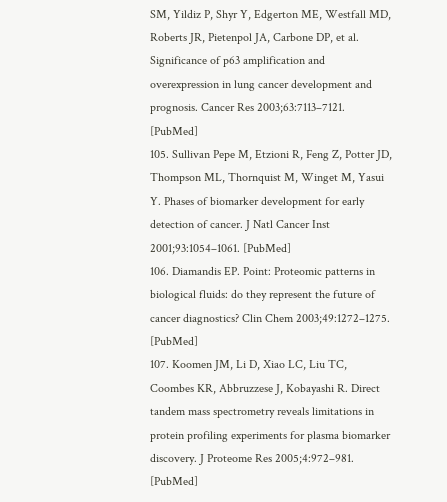SM, Yildiz P, Shyr Y, Edgerton ME, Westfall MD, Roberts JR, Pietenpol JA, Carbone DP, et al. Significance of p63 amplification and overexpression in lung cancer development and prognosis. Cancer Res 2003;63:7113–7121. [PubMed]
105. Sullivan Pepe M, Etzioni R, Feng Z, Potter JD, Thompson ML, Thornquist M, Winget M, Yasui Y. Phases of biomarker development for early detection of cancer. J Natl Cancer Inst 2001;93:1054–1061. [PubMed]
106. Diamandis EP. Point: Proteomic patterns in biological fluids: do they represent the future of cancer diagnostics? Clin Chem 2003;49:1272–1275. [PubMed]
107. Koomen JM, Li D, Xiao LC, Liu TC, Coombes KR, Abbruzzese J, Kobayashi R. Direct tandem mass spectrometry reveals limitations in protein profiling experiments for plasma biomarker discovery. J Proteome Res 2005;4:972–981. [PubMed]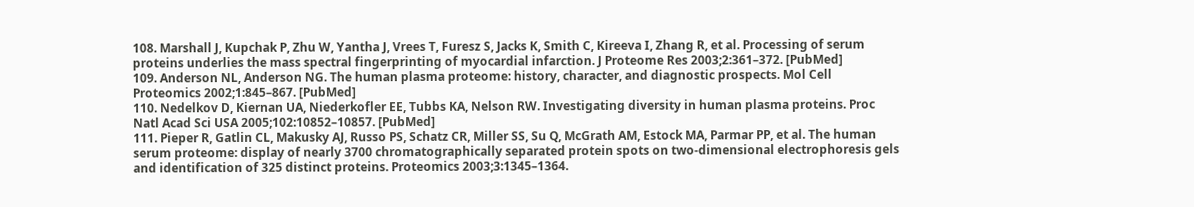108. Marshall J, Kupchak P, Zhu W, Yantha J, Vrees T, Furesz S, Jacks K, Smith C, Kireeva I, Zhang R, et al. Processing of serum proteins underlies the mass spectral fingerprinting of myocardial infarction. J Proteome Res 2003;2:361–372. [PubMed]
109. Anderson NL, Anderson NG. The human plasma proteome: history, character, and diagnostic prospects. Mol Cell Proteomics 2002;1:845–867. [PubMed]
110. Nedelkov D, Kiernan UA, Niederkofler EE, Tubbs KA, Nelson RW. Investigating diversity in human plasma proteins. Proc Natl Acad Sci USA 2005;102:10852–10857. [PubMed]
111. Pieper R, Gatlin CL, Makusky AJ, Russo PS, Schatz CR, Miller SS, Su Q, McGrath AM, Estock MA, Parmar PP, et al. The human serum proteome: display of nearly 3700 chromatographically separated protein spots on two-dimensional electrophoresis gels and identification of 325 distinct proteins. Proteomics 2003;3:1345–1364.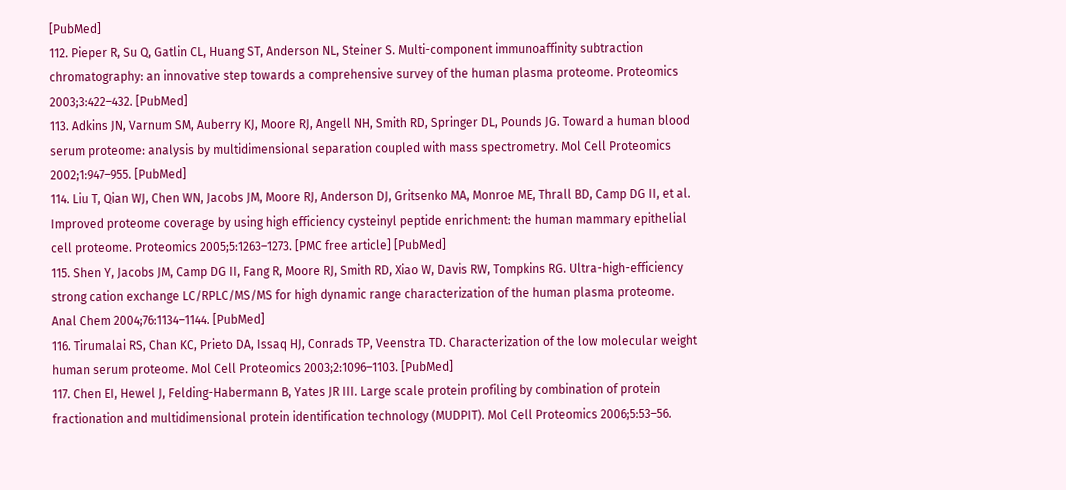[PubMed]
112. Pieper R, Su Q, Gatlin CL, Huang ST, Anderson NL, Steiner S. Multi-component immunoaffinity subtraction chromatography: an innovative step towards a comprehensive survey of the human plasma proteome. Proteomics 2003;3:422–432. [PubMed]
113. Adkins JN, Varnum SM, Auberry KJ, Moore RJ, Angell NH, Smith RD, Springer DL, Pounds JG. Toward a human blood serum proteome: analysis by multidimensional separation coupled with mass spectrometry. Mol Cell Proteomics 2002;1:947–955. [PubMed]
114. Liu T, Qian WJ, Chen WN, Jacobs JM, Moore RJ, Anderson DJ, Gritsenko MA, Monroe ME, Thrall BD, Camp DG II, et al. Improved proteome coverage by using high efficiency cysteinyl peptide enrichment: the human mammary epithelial cell proteome. Proteomics 2005;5:1263–1273. [PMC free article] [PubMed]
115. Shen Y, Jacobs JM, Camp DG II, Fang R, Moore RJ, Smith RD, Xiao W, Davis RW, Tompkins RG. Ultra-high-efficiency strong cation exchange LC/RPLC/MS/MS for high dynamic range characterization of the human plasma proteome. Anal Chem 2004;76:1134–1144. [PubMed]
116. Tirumalai RS, Chan KC, Prieto DA, Issaq HJ, Conrads TP, Veenstra TD. Characterization of the low molecular weight human serum proteome. Mol Cell Proteomics 2003;2:1096–1103. [PubMed]
117. Chen EI, Hewel J, Felding-Habermann B, Yates JR III. Large scale protein profiling by combination of protein fractionation and multidimensional protein identification technology (MUDPIT). Mol Cell Proteomics 2006;5:53–56.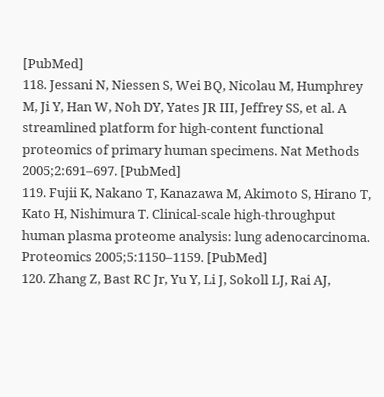[PubMed]
118. Jessani N, Niessen S, Wei BQ, Nicolau M, Humphrey M, Ji Y, Han W, Noh DY, Yates JR III, Jeffrey SS, et al. A streamlined platform for high-content functional proteomics of primary human specimens. Nat Methods 2005;2:691–697. [PubMed]
119. Fujii K, Nakano T, Kanazawa M, Akimoto S, Hirano T, Kato H, Nishimura T. Clinical-scale high-throughput human plasma proteome analysis: lung adenocarcinoma. Proteomics 2005;5:1150–1159. [PubMed]
120. Zhang Z, Bast RC Jr, Yu Y, Li J, Sokoll LJ, Rai AJ,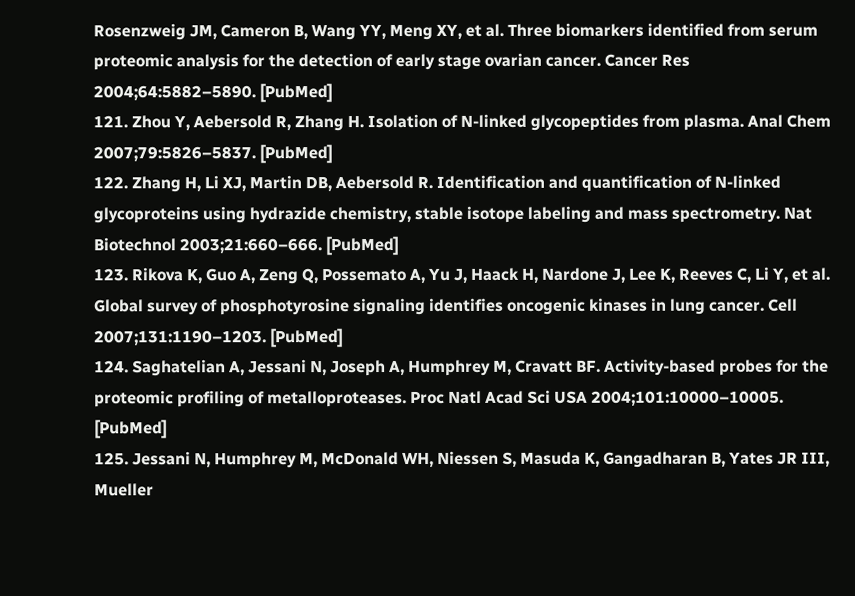Rosenzweig JM, Cameron B, Wang YY, Meng XY, et al. Three biomarkers identified from serum proteomic analysis for the detection of early stage ovarian cancer. Cancer Res 2004;64:5882–5890. [PubMed]
121. Zhou Y, Aebersold R, Zhang H. Isolation of N-linked glycopeptides from plasma. Anal Chem 2007;79:5826–5837. [PubMed]
122. Zhang H, Li XJ, Martin DB, Aebersold R. Identification and quantification of N-linked glycoproteins using hydrazide chemistry, stable isotope labeling and mass spectrometry. Nat Biotechnol 2003;21:660–666. [PubMed]
123. Rikova K, Guo A, Zeng Q, Possemato A, Yu J, Haack H, Nardone J, Lee K, Reeves C, Li Y, et al. Global survey of phosphotyrosine signaling identifies oncogenic kinases in lung cancer. Cell 2007;131:1190–1203. [PubMed]
124. Saghatelian A, Jessani N, Joseph A, Humphrey M, Cravatt BF. Activity-based probes for the proteomic profiling of metalloproteases. Proc Natl Acad Sci USA 2004;101:10000–10005. [PubMed]
125. Jessani N, Humphrey M, McDonald WH, Niessen S, Masuda K, Gangadharan B, Yates JR III, Mueller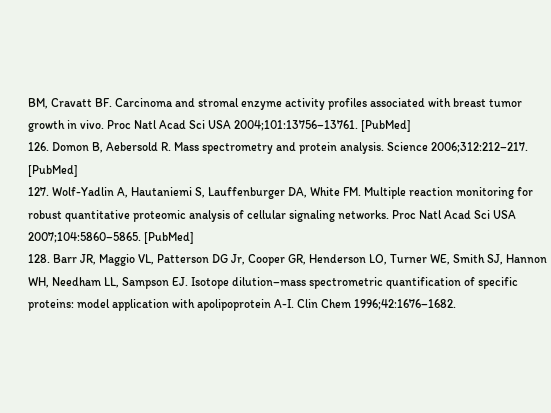BM, Cravatt BF. Carcinoma and stromal enzyme activity profiles associated with breast tumor growth in vivo. Proc Natl Acad Sci USA 2004;101:13756–13761. [PubMed]
126. Domon B, Aebersold R. Mass spectrometry and protein analysis. Science 2006;312:212–217. [PubMed]
127. Wolf-Yadlin A, Hautaniemi S, Lauffenburger DA, White FM. Multiple reaction monitoring for robust quantitative proteomic analysis of cellular signaling networks. Proc Natl Acad Sci USA 2007;104:5860–5865. [PubMed]
128. Barr JR, Maggio VL, Patterson DG Jr, Cooper GR, Henderson LO, Turner WE, Smith SJ, Hannon WH, Needham LL, Sampson EJ. Isotope dilution–mass spectrometric quantification of specific proteins: model application with apolipoprotein A-I. Clin Chem 1996;42:1676–1682.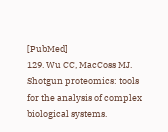[PubMed]
129. Wu CC, MacCoss MJ. Shotgun proteomics: tools for the analysis of complex biological systems.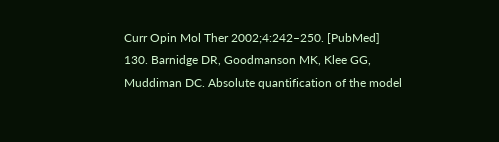Curr Opin Mol Ther 2002;4:242–250. [PubMed]
130. Barnidge DR, Goodmanson MK, Klee GG, Muddiman DC. Absolute quantification of the model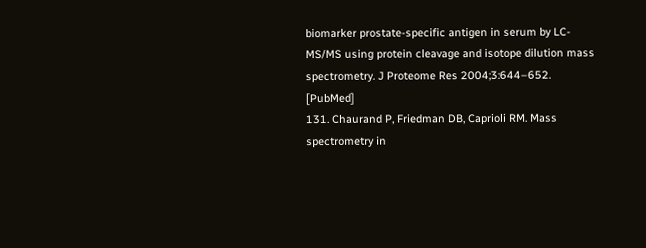biomarker prostate-specific antigen in serum by LC-MS/MS using protein cleavage and isotope dilution mass spectrometry. J Proteome Res 2004;3:644–652. [PubMed]
131. Chaurand P, Friedman DB, Caprioli RM. Mass spectrometry in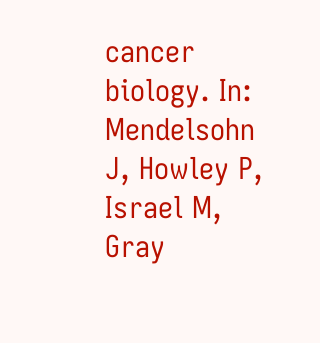cancer biology. In: Mendelsohn J, Howley P, Israel M, Gray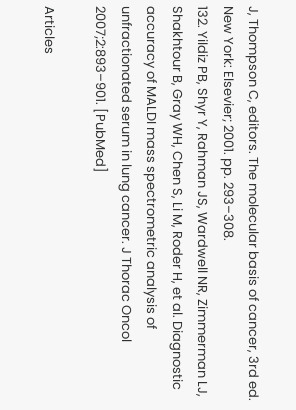J, Thompson C, editors. The molecular basis of cancer, 3rd ed. New York: Elsevier; 2001. pp. 293–308.
132. Yildiz PB, Shyr Y, Rahman JS, Wardwell NR, Zimmerman LJ, Shakhtour B, Gray WH, Chen S, Li M, Roder H, et al. Diagnostic accuracy of MALDI mass spectrometric analysis of unfractionated serum in lung cancer. J Thorac Oncol 2007;2:893–901. [PubMed]

Articles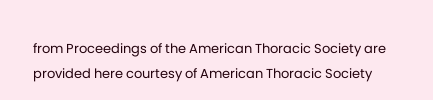from Proceedings of the American Thoracic Society are provided here courtesy of American Thoracic Society